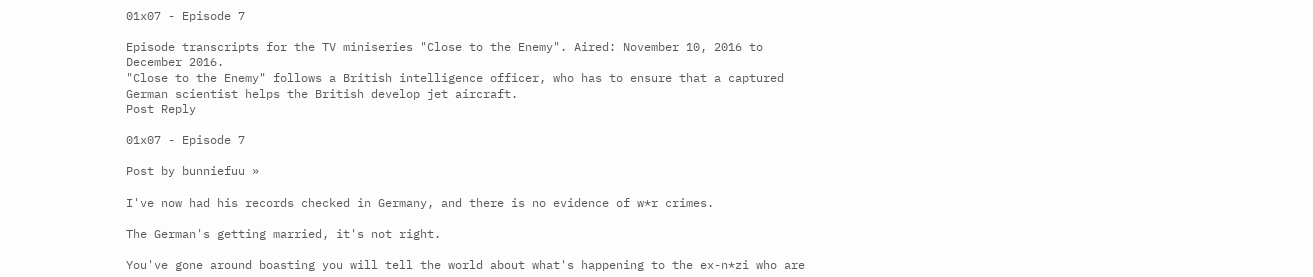01x07 - Episode 7

Episode transcripts for the TV miniseries "Close to the Enemy". Aired: November 10, 2016 to December 2016.
"Close to the Enemy" follows a British intelligence officer, who has to ensure that a captured German scientist helps the British develop jet aircraft.
Post Reply

01x07 - Episode 7

Post by bunniefuu »

I've now had his records checked in Germany, and there is no evidence of w*r crimes.

The German's getting married, it's not right.

You've gone around boasting you will tell the world about what's happening to the ex-n*zi who are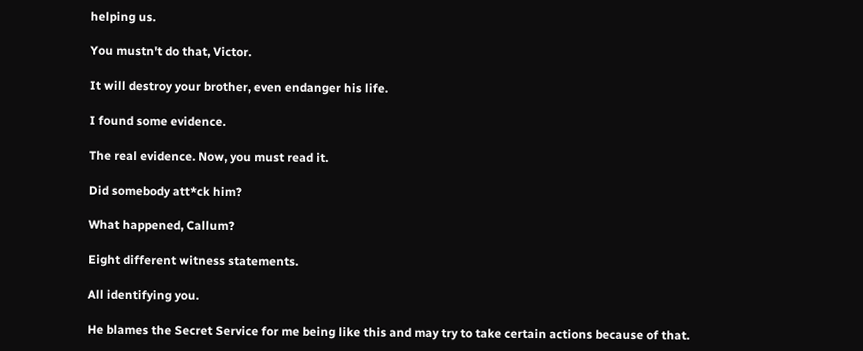helping us.

You mustn't do that, Victor.

It will destroy your brother, even endanger his life.

I found some evidence.

The real evidence. Now, you must read it.

Did somebody att*ck him?

What happened, Callum?

Eight different witness statements.

All identifying you.

He blames the Secret Service for me being like this and may try to take certain actions because of that.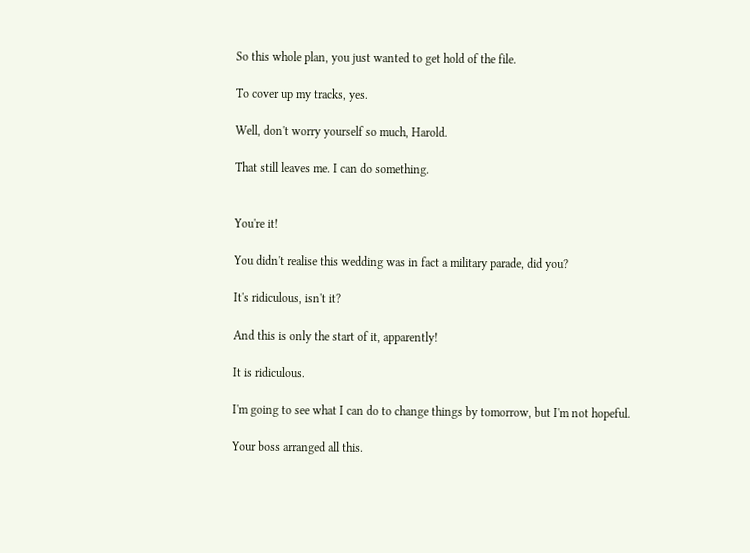So this whole plan, you just wanted to get hold of the file.

To cover up my tracks, yes.

Well, don't worry yourself so much, Harold.

That still leaves me. I can do something.


You're it!

You didn't realise this wedding was in fact a military parade, did you?

It's ridiculous, isn't it?

And this is only the start of it, apparently!

It is ridiculous.

I'm going to see what I can do to change things by tomorrow, but I'm not hopeful.

Your boss arranged all this.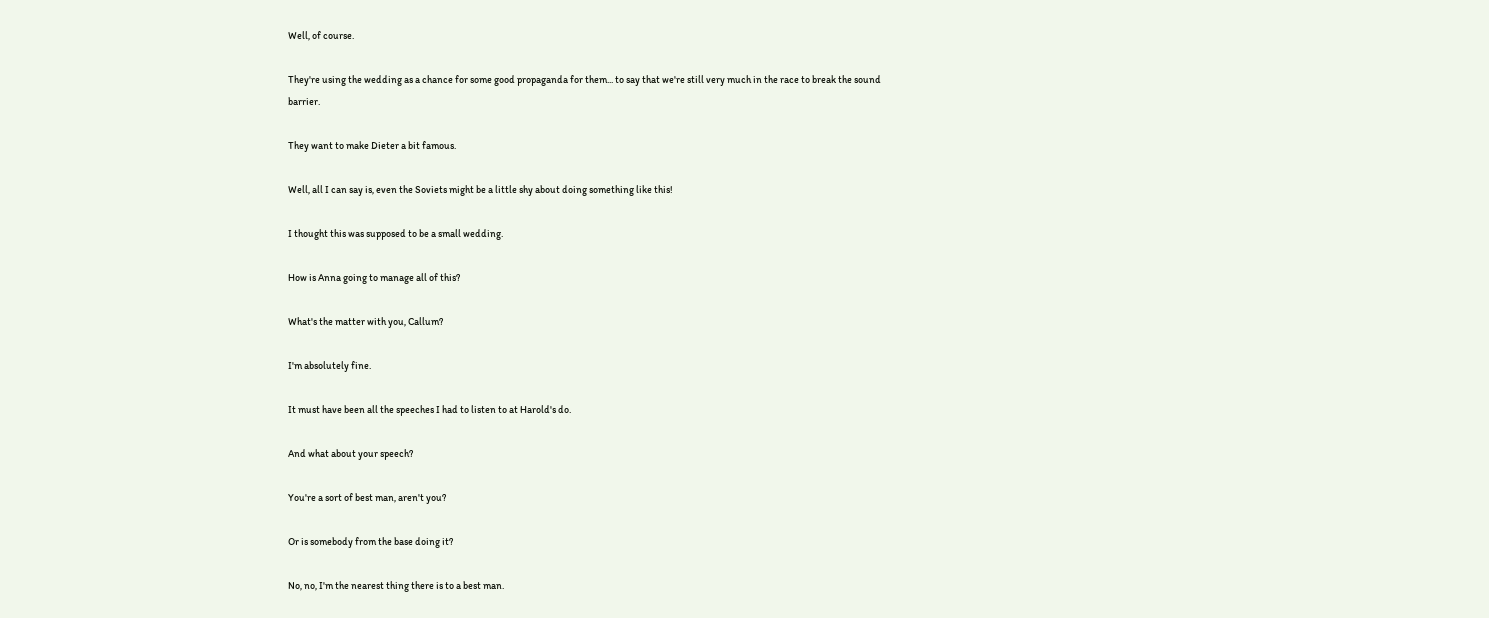Well, of course.

They're using the wedding as a chance for some good propaganda for them... to say that we're still very much in the race to break the sound barrier.

They want to make Dieter a bit famous.

Well, all I can say is, even the Soviets might be a little shy about doing something like this!

I thought this was supposed to be a small wedding.

How is Anna going to manage all of this?

What's the matter with you, Callum?

I'm absolutely fine.

It must have been all the speeches I had to listen to at Harold's do.

And what about your speech?

You're a sort of best man, aren't you?

Or is somebody from the base doing it?

No, no, I'm the nearest thing there is to a best man.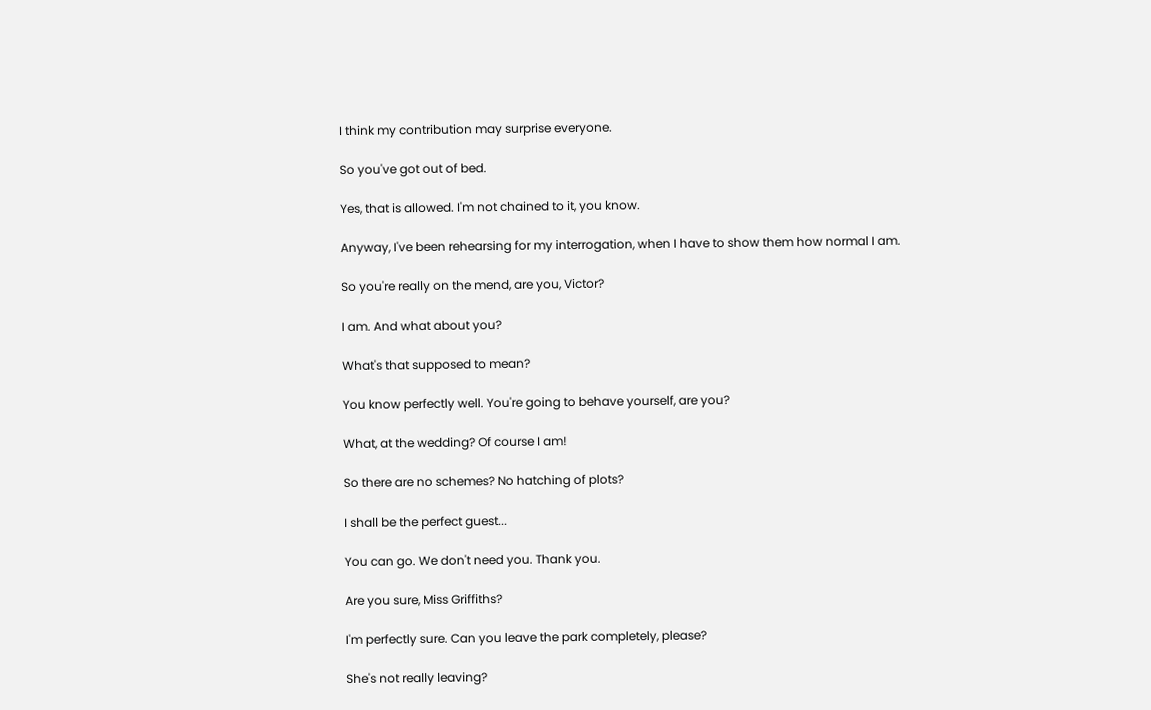I think my contribution may surprise everyone.

So you've got out of bed.

Yes, that is allowed. I'm not chained to it, you know.

Anyway, I've been rehearsing for my interrogation, when I have to show them how normal I am.

So you're really on the mend, are you, Victor?

I am. And what about you?

What's that supposed to mean?

You know perfectly well. You're going to behave yourself, are you?

What, at the wedding? Of course I am!

So there are no schemes? No hatching of plots?

I shall be the perfect guest...

You can go. We don't need you. Thank you.

Are you sure, Miss Griffiths?

I'm perfectly sure. Can you leave the park completely, please?

She's not really leaving?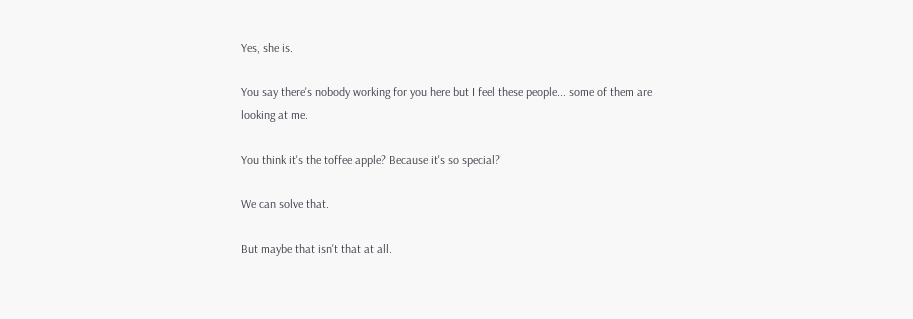Yes, she is.

You say there's nobody working for you here but I feel these people... some of them are looking at me.

You think it's the toffee apple? Because it's so special?

We can solve that.

But maybe that isn't that at all.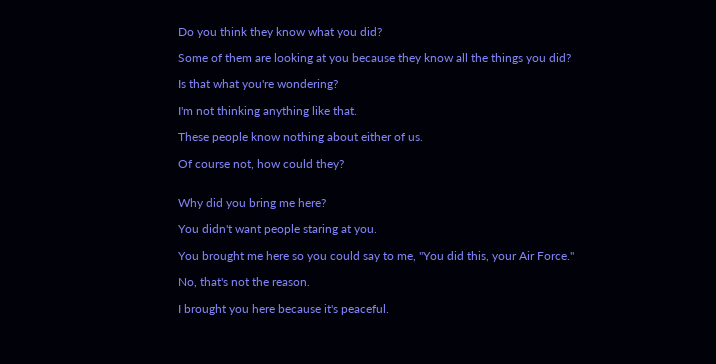Do you think they know what you did?

Some of them are looking at you because they know all the things you did?

Is that what you're wondering?

I'm not thinking anything like that.

These people know nothing about either of us.

Of course not, how could they?


Why did you bring me here?

You didn't want people staring at you.

You brought me here so you could say to me, "You did this, your Air Force."

No, that's not the reason.

I brought you here because it's peaceful.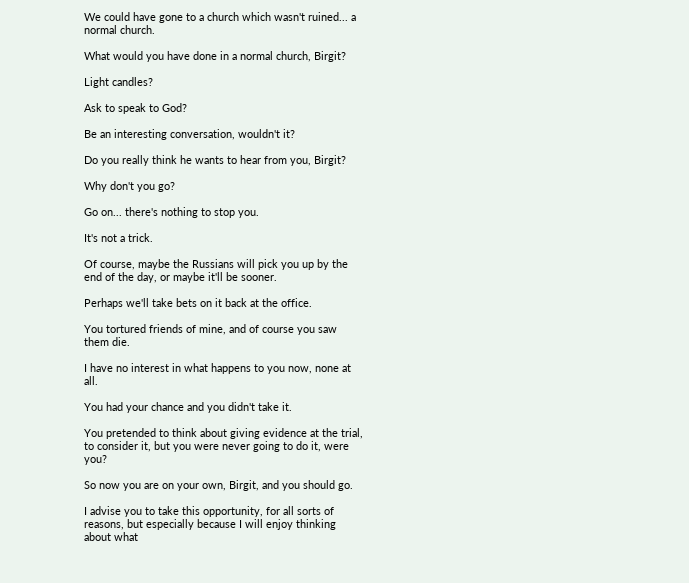We could have gone to a church which wasn't ruined... a normal church.

What would you have done in a normal church, Birgit?

Light candles?

Ask to speak to God?

Be an interesting conversation, wouldn't it?

Do you really think he wants to hear from you, Birgit?

Why don't you go?

Go on... there's nothing to stop you.

It's not a trick.

Of course, maybe the Russians will pick you up by the end of the day, or maybe it'll be sooner.

Perhaps we'll take bets on it back at the office.

You tortured friends of mine, and of course you saw them die.

I have no interest in what happens to you now, none at all.

You had your chance and you didn't take it.

You pretended to think about giving evidence at the trial, to consider it, but you were never going to do it, were you?

So now you are on your own, Birgit, and you should go.

I advise you to take this opportunity, for all sorts of reasons, but especially because I will enjoy thinking about what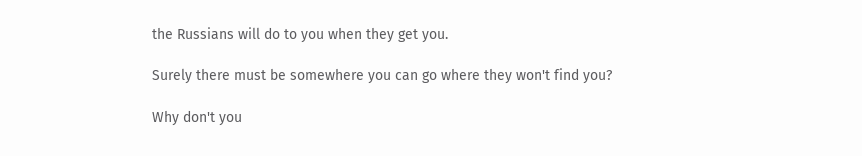the Russians will do to you when they get you.

Surely there must be somewhere you can go where they won't find you?

Why don't you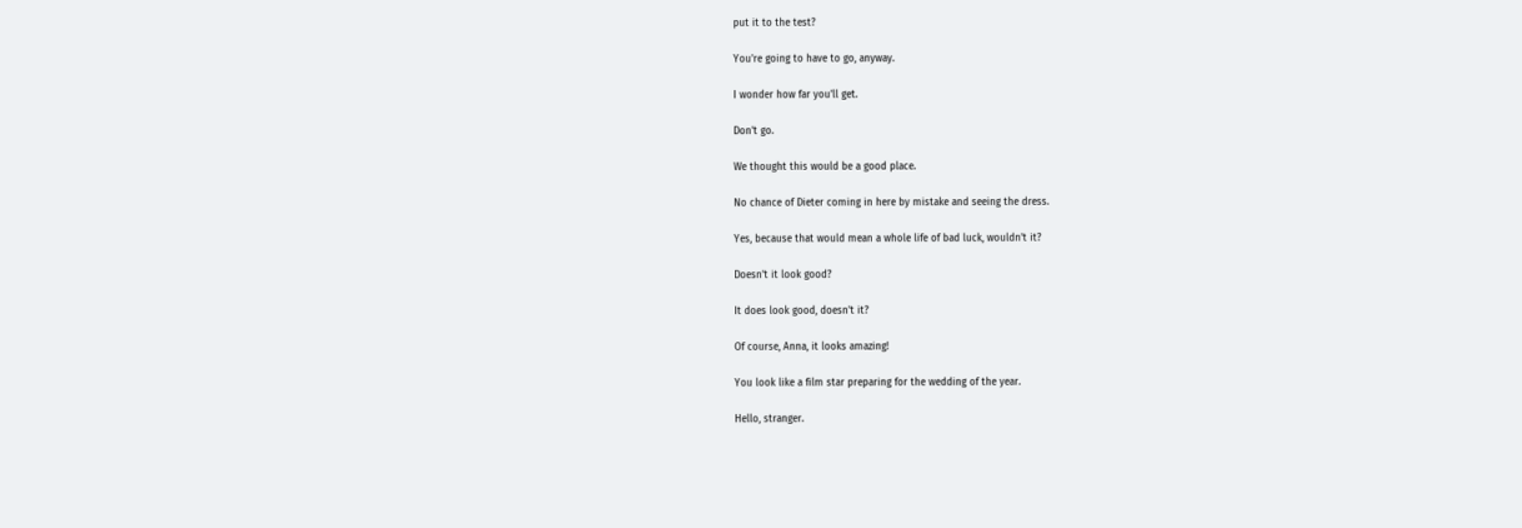put it to the test?

You're going to have to go, anyway.

I wonder how far you'll get.

Don't go.

We thought this would be a good place.

No chance of Dieter coming in here by mistake and seeing the dress.

Yes, because that would mean a whole life of bad luck, wouldn't it?

Doesn't it look good?

It does look good, doesn't it?

Of course, Anna, it looks amazing!

You look like a film star preparing for the wedding of the year.

Hello, stranger.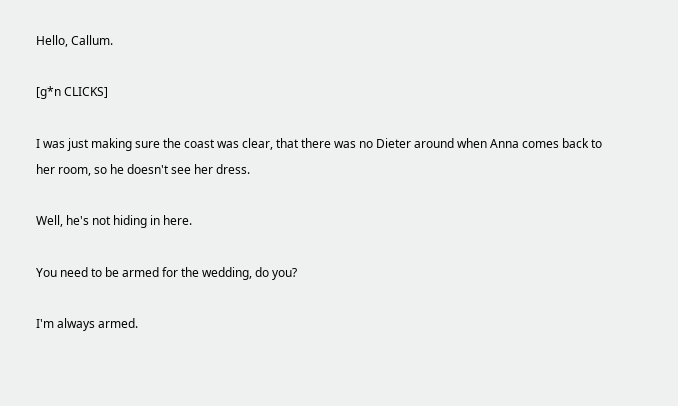Hello, Callum.

[g*n CLICKS]

I was just making sure the coast was clear, that there was no Dieter around when Anna comes back to her room, so he doesn't see her dress.

Well, he's not hiding in here.

You need to be armed for the wedding, do you?

I'm always armed.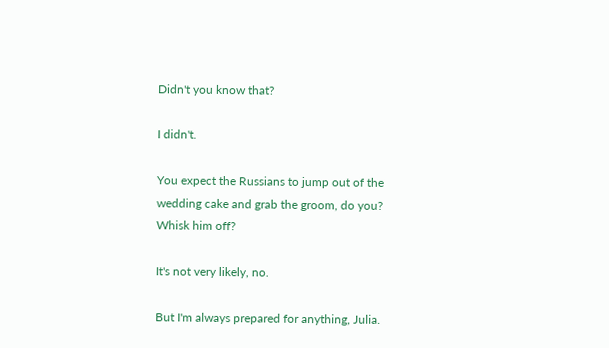Didn't you know that?

I didn't.

You expect the Russians to jump out of the wedding cake and grab the groom, do you? Whisk him off?

It's not very likely, no.

But I'm always prepared for anything, Julia.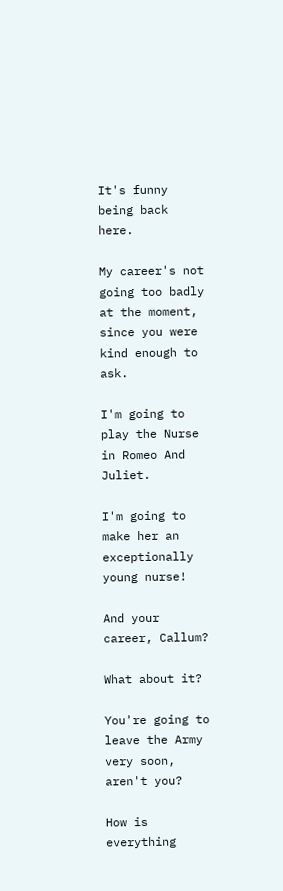It's funny being back here.

My career's not going too badly at the moment, since you were kind enough to ask.

I'm going to play the Nurse in Romeo And Juliet.

I'm going to make her an exceptionally young nurse!

And your career, Callum?

What about it?

You're going to leave the Army very soon, aren't you?

How is everything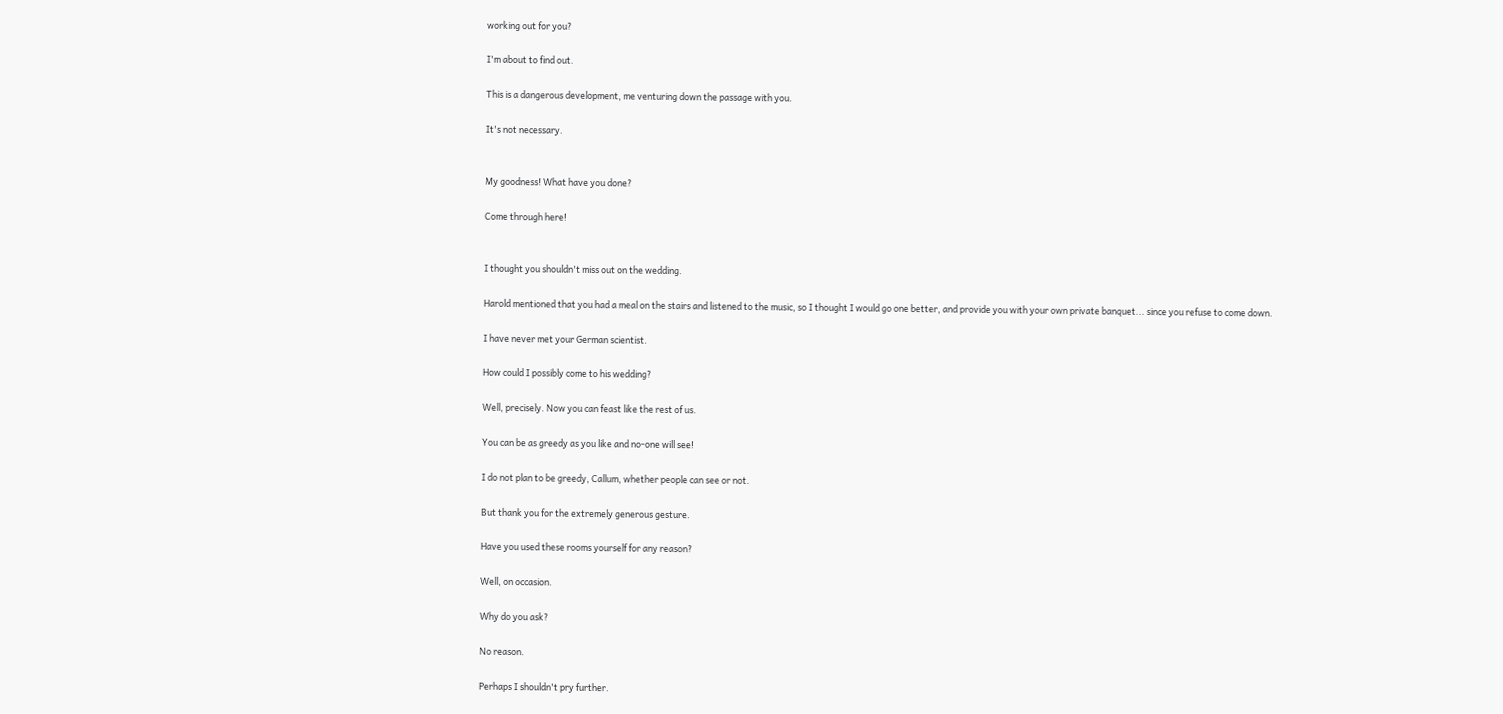working out for you?

I'm about to find out.

This is a dangerous development, me venturing down the passage with you.

It's not necessary.


My goodness! What have you done?

Come through here!


I thought you shouldn't miss out on the wedding.

Harold mentioned that you had a meal on the stairs and listened to the music, so I thought I would go one better, and provide you with your own private banquet... since you refuse to come down.

I have never met your German scientist.

How could I possibly come to his wedding?

Well, precisely. Now you can feast like the rest of us.

You can be as greedy as you like and no-one will see!

I do not plan to be greedy, Callum, whether people can see or not.

But thank you for the extremely generous gesture.

Have you used these rooms yourself for any reason?

Well, on occasion.

Why do you ask?

No reason.

Perhaps I shouldn't pry further.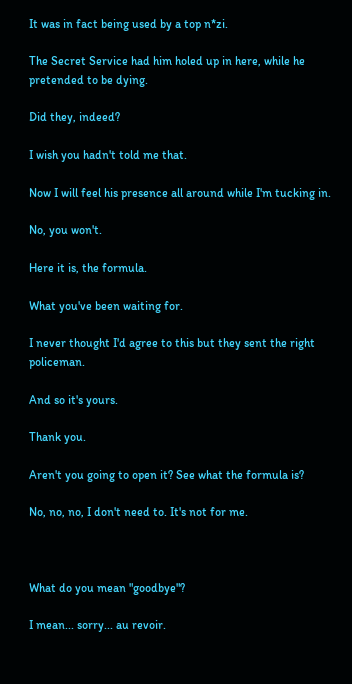It was in fact being used by a top n*zi.

The Secret Service had him holed up in here, while he pretended to be dying.

Did they, indeed?

I wish you hadn't told me that.

Now I will feel his presence all around while I'm tucking in.

No, you won't.

Here it is, the formula.

What you've been waiting for.

I never thought I'd agree to this but they sent the right policeman.

And so it's yours.

Thank you.

Aren't you going to open it? See what the formula is?

No, no, no, I don't need to. It's not for me.



What do you mean "goodbye"?

I mean... sorry... au revoir.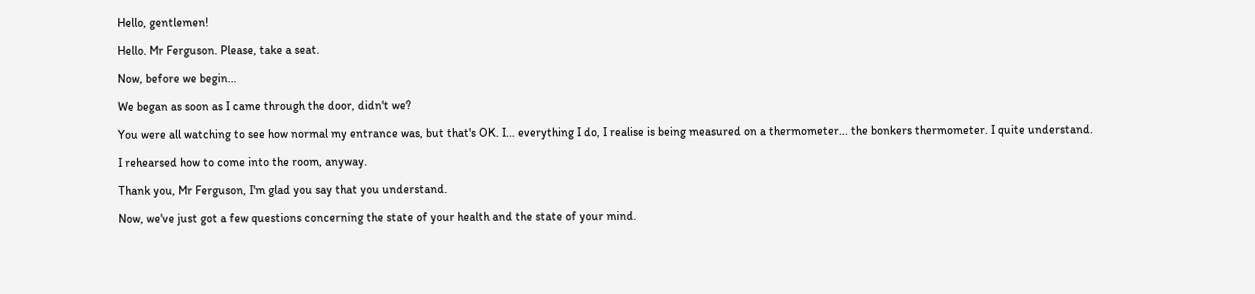Hello, gentlemen!

Hello. Mr Ferguson. Please, take a seat.

Now, before we begin...

We began as soon as I came through the door, didn't we?

You were all watching to see how normal my entrance was, but that's OK. I... everything I do, I realise is being measured on a thermometer... the bonkers thermometer. I quite understand.

I rehearsed how to come into the room, anyway.

Thank you, Mr Ferguson, I'm glad you say that you understand.

Now, we've just got a few questions concerning the state of your health and the state of your mind.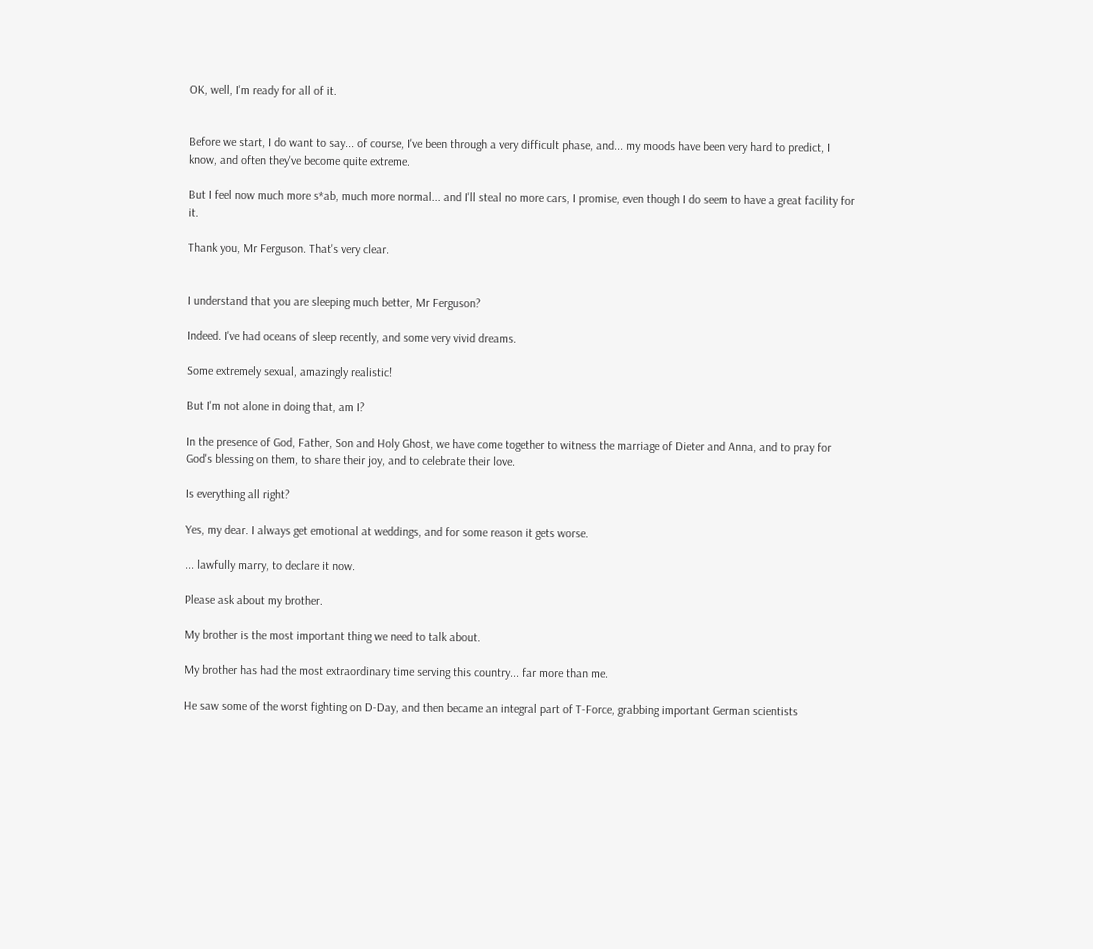OK, well, I'm ready for all of it.


Before we start, I do want to say... of course, I've been through a very difficult phase, and... my moods have been very hard to predict, I know, and often they've become quite extreme.

But I feel now much more s*ab, much more normal... and I'll steal no more cars, I promise, even though I do seem to have a great facility for it.

Thank you, Mr Ferguson. That's very clear.


I understand that you are sleeping much better, Mr Ferguson?

Indeed. I've had oceans of sleep recently, and some very vivid dreams.

Some extremely sexual, amazingly realistic!

But I'm not alone in doing that, am I?

In the presence of God, Father, Son and Holy Ghost, we have come together to witness the marriage of Dieter and Anna, and to pray for God's blessing on them, to share their joy, and to celebrate their love.

Is everything all right?

Yes, my dear. I always get emotional at weddings, and for some reason it gets worse.

... lawfully marry, to declare it now.

Please ask about my brother.

My brother is the most important thing we need to talk about.

My brother has had the most extraordinary time serving this country... far more than me.

He saw some of the worst fighting on D-Day, and then became an integral part of T-Force, grabbing important German scientists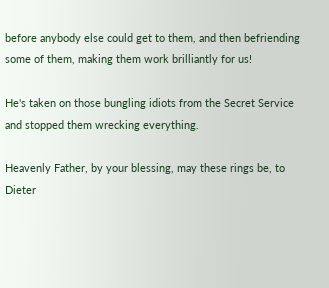before anybody else could get to them, and then befriending some of them, making them work brilliantly for us!

He's taken on those bungling idiots from the Secret Service and stopped them wrecking everything.

Heavenly Father, by your blessing, may these rings be, to Dieter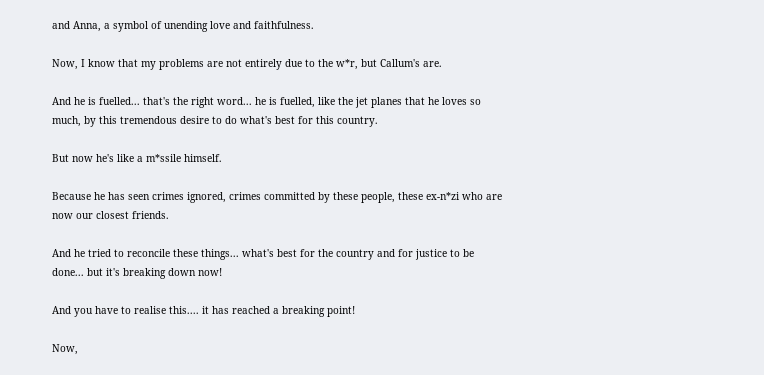and Anna, a symbol of unending love and faithfulness.

Now, I know that my problems are not entirely due to the w*r, but Callum's are.

And he is fuelled... that's the right word... he is fuelled, like the jet planes that he loves so much, by this tremendous desire to do what's best for this country.

But now he's like a m*ssile himself.

Because he has seen crimes ignored, crimes committed by these people, these ex-n*zi who are now our closest friends.

And he tried to reconcile these things... what's best for the country and for justice to be done... but it's breaking down now!

And you have to realise this.... it has reached a breaking point!

Now,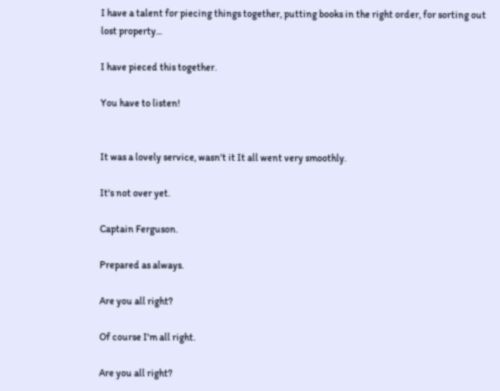I have a talent for piecing things together, putting books in the right order, for sorting out lost property...

I have pieced this together.

You have to listen!


It was a lovely service, wasn't it It all went very smoothly.

It's not over yet.

Captain Ferguson.

Prepared as always.

Are you all right?

Of course I'm all right.

Are you all right?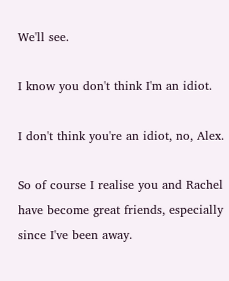We'll see.

I know you don't think I'm an idiot.

I don't think you're an idiot, no, Alex.

So of course I realise you and Rachel have become great friends, especially since I've been away.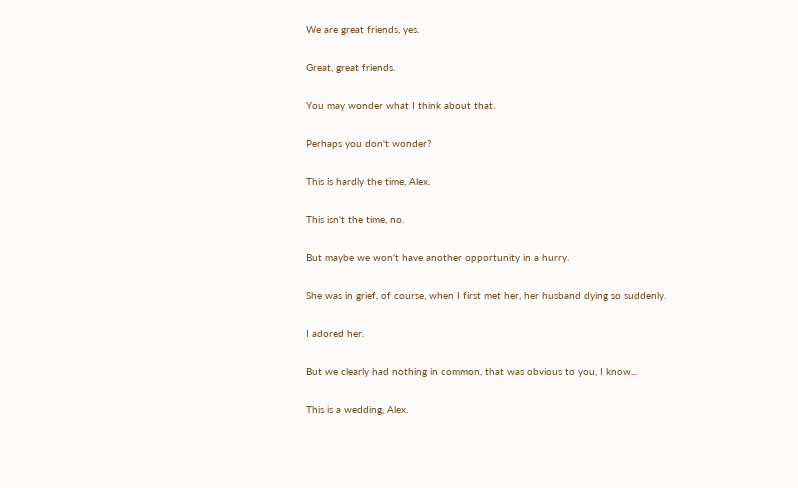We are great friends, yes.

Great, great friends.

You may wonder what I think about that.

Perhaps you don't wonder?

This is hardly the time, Alex.

This isn't the time, no.

But maybe we won't have another opportunity in a hurry.

She was in grief, of course, when I first met her, her husband dying so suddenly.

I adored her.

But we clearly had nothing in common, that was obvious to you, I know...

This is a wedding, Alex.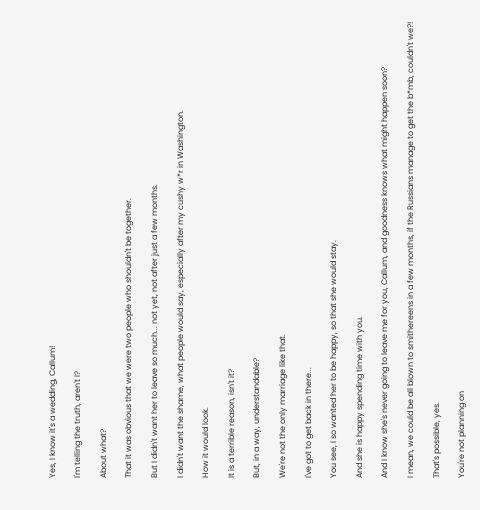Yes, I know it's a wedding, Callum!

I'm telling the truth, aren't I?

About what?

That it was obvious that we were two people who shouldn't be together.

But I didn't want her to leave so much... not yet, not after just a few months.

I didn't want the shame, what people would say, especially after my cushy w*r in Washington.

How it would look.

It is a terrible reason, isn't it?

But, in a way, understandable?

We're not the only marriage like that.

I've got to get back in there...

You see, I so wanted her to be happy, so that she would stay.

And she is happy spending time with you.

And I know she's never going to leave me for you, Callum, and goodness knows what might happen soon?

I mean, we could be all blown to smithereens in a few months, if the Russians manage to get the b*mb, couldn't we?!

That's possible, yes.

You're not planning on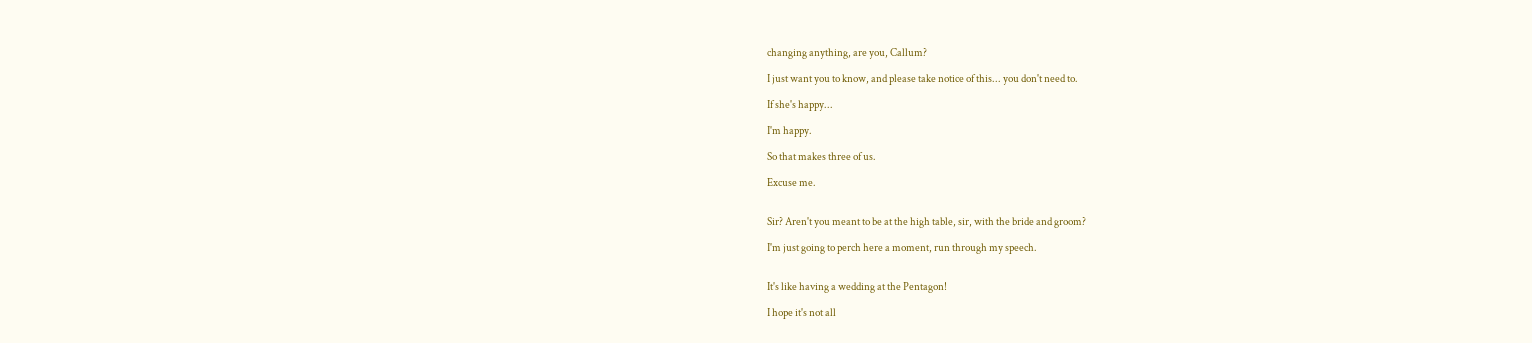changing anything, are you, Callum?

I just want you to know, and please take notice of this... you don't need to.

If she's happy...

I'm happy.

So that makes three of us.

Excuse me.


Sir? Aren't you meant to be at the high table, sir, with the bride and groom?

I'm just going to perch here a moment, run through my speech.


It's like having a wedding at the Pentagon!

I hope it's not all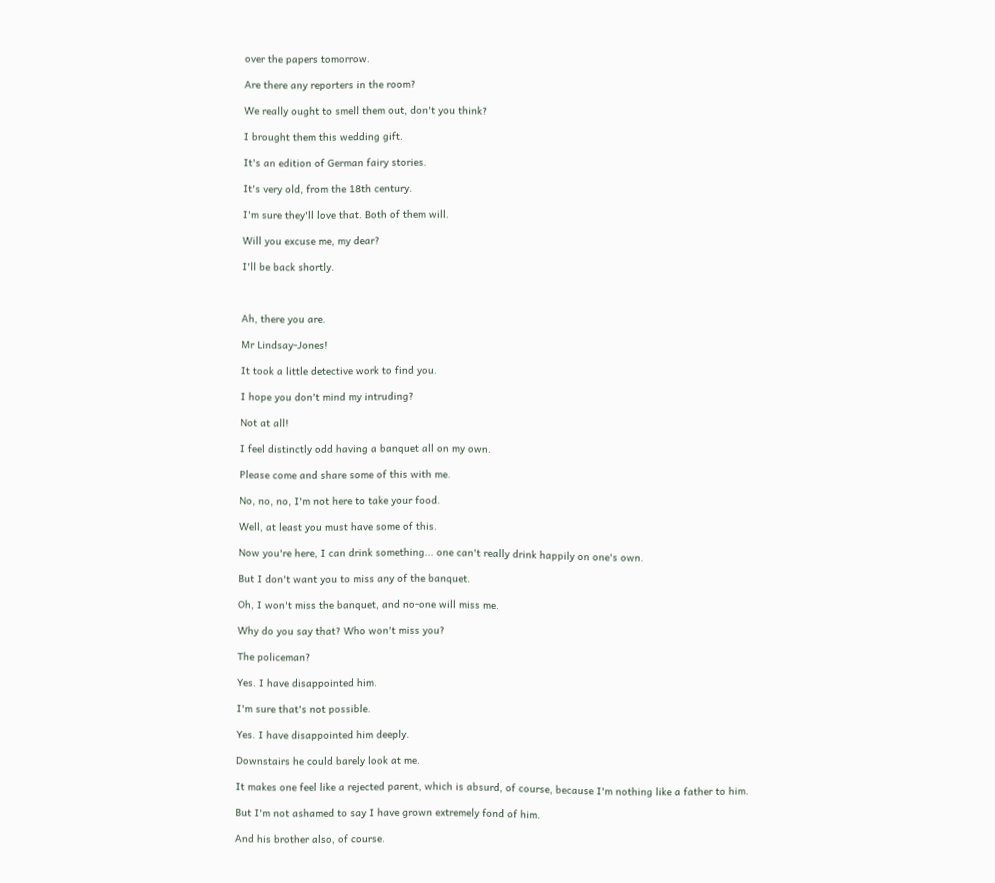over the papers tomorrow.

Are there any reporters in the room?

We really ought to smell them out, don't you think?

I brought them this wedding gift.

It's an edition of German fairy stories.

It's very old, from the 18th century.

I'm sure they'll love that. Both of them will.

Will you excuse me, my dear?

I'll be back shortly.



Ah, there you are.

Mr Lindsay-Jones!

It took a little detective work to find you.

I hope you don't mind my intruding?

Not at all!

I feel distinctly odd having a banquet all on my own.

Please come and share some of this with me.

No, no, no, I'm not here to take your food.

Well, at least you must have some of this.

Now you're here, I can drink something... one can't really drink happily on one's own.

But I don't want you to miss any of the banquet.

Oh, I won't miss the banquet, and no-one will miss me.

Why do you say that? Who won't miss you?

The policeman?

Yes. I have disappointed him.

I'm sure that's not possible.

Yes. I have disappointed him deeply.

Downstairs he could barely look at me.

It makes one feel like a rejected parent, which is absurd, of course, because I'm nothing like a father to him.

But I'm not ashamed to say I have grown extremely fond of him.

And his brother also, of course.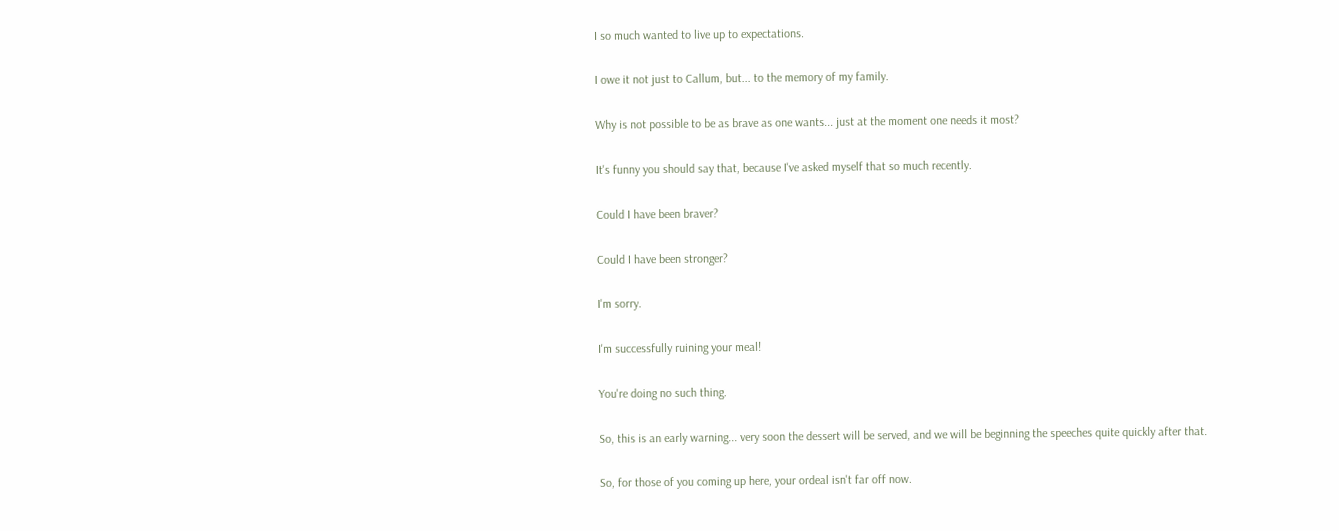I so much wanted to live up to expectations.

I owe it not just to Callum, but... to the memory of my family.

Why is not possible to be as brave as one wants... just at the moment one needs it most?

It's funny you should say that, because I've asked myself that so much recently.

Could I have been braver?

Could I have been stronger?

I'm sorry.

I'm successfully ruining your meal!

You're doing no such thing.

So, this is an early warning... very soon the dessert will be served, and we will be beginning the speeches quite quickly after that.

So, for those of you coming up here, your ordeal isn't far off now.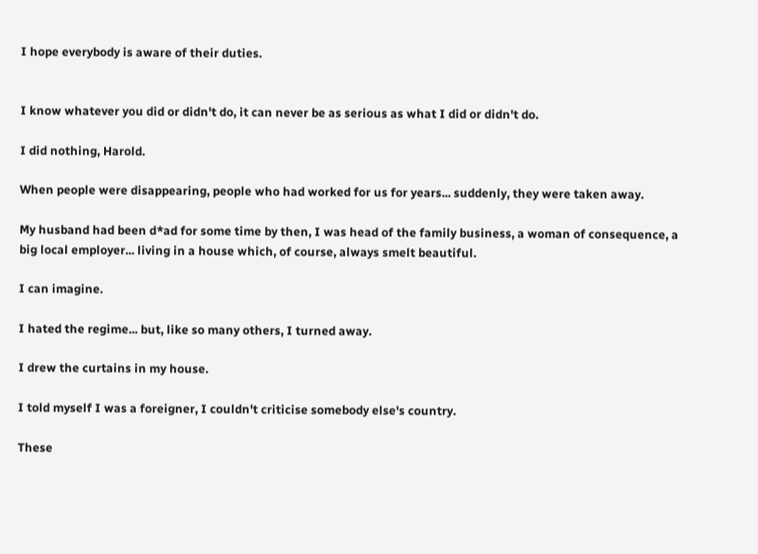I hope everybody is aware of their duties.


I know whatever you did or didn't do, it can never be as serious as what I did or didn't do.

I did nothing, Harold.

When people were disappearing, people who had worked for us for years... suddenly, they were taken away.

My husband had been d*ad for some time by then, I was head of the family business, a woman of consequence, a big local employer... living in a house which, of course, always smelt beautiful.

I can imagine.

I hated the regime... but, like so many others, I turned away.

I drew the curtains in my house.

I told myself I was a foreigner, I couldn't criticise somebody else's country.

These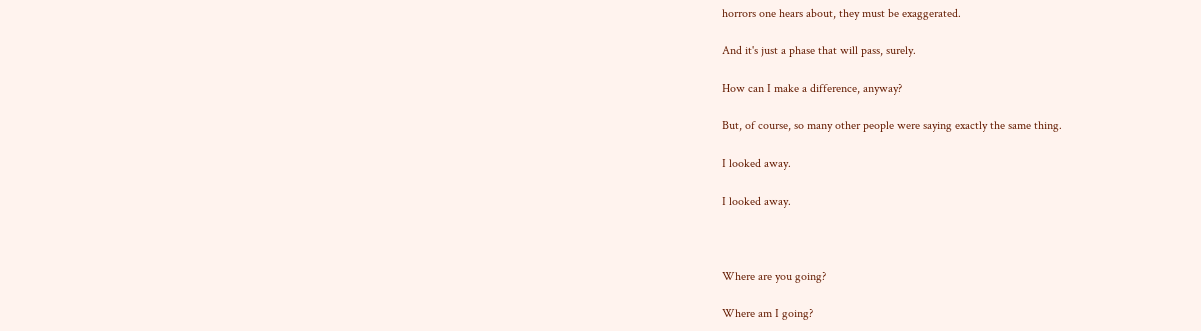horrors one hears about, they must be exaggerated.

And it's just a phase that will pass, surely.

How can I make a difference, anyway?

But, of course, so many other people were saying exactly the same thing.

I looked away.

I looked away.



Where are you going?

Where am I going?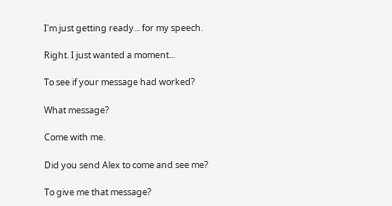I'm just getting ready... for my speech.

Right. I just wanted a moment...

To see if your message had worked?

What message?

Come with me.

Did you send Alex to come and see me?

To give me that message?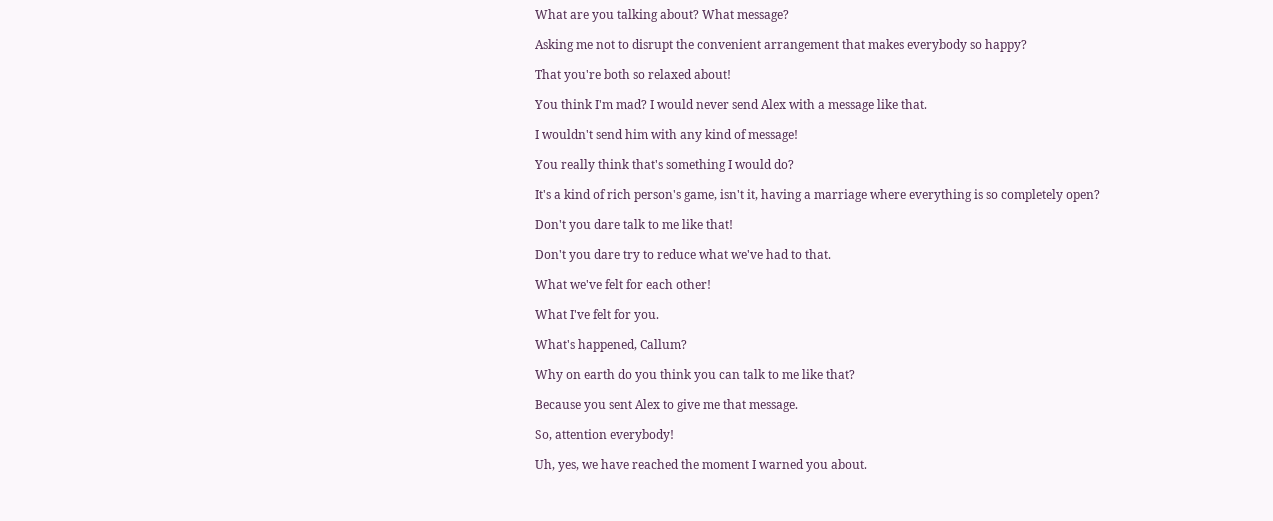What are you talking about? What message?

Asking me not to disrupt the convenient arrangement that makes everybody so happy?

That you're both so relaxed about!

You think I'm mad? I would never send Alex with a message like that.

I wouldn't send him with any kind of message!

You really think that's something I would do?

It's a kind of rich person's game, isn't it, having a marriage where everything is so completely open?

Don't you dare talk to me like that!

Don't you dare try to reduce what we've had to that.

What we've felt for each other!

What I've felt for you.

What's happened, Callum?

Why on earth do you think you can talk to me like that?

Because you sent Alex to give me that message.

So, attention everybody!

Uh, yes, we have reached the moment I warned you about.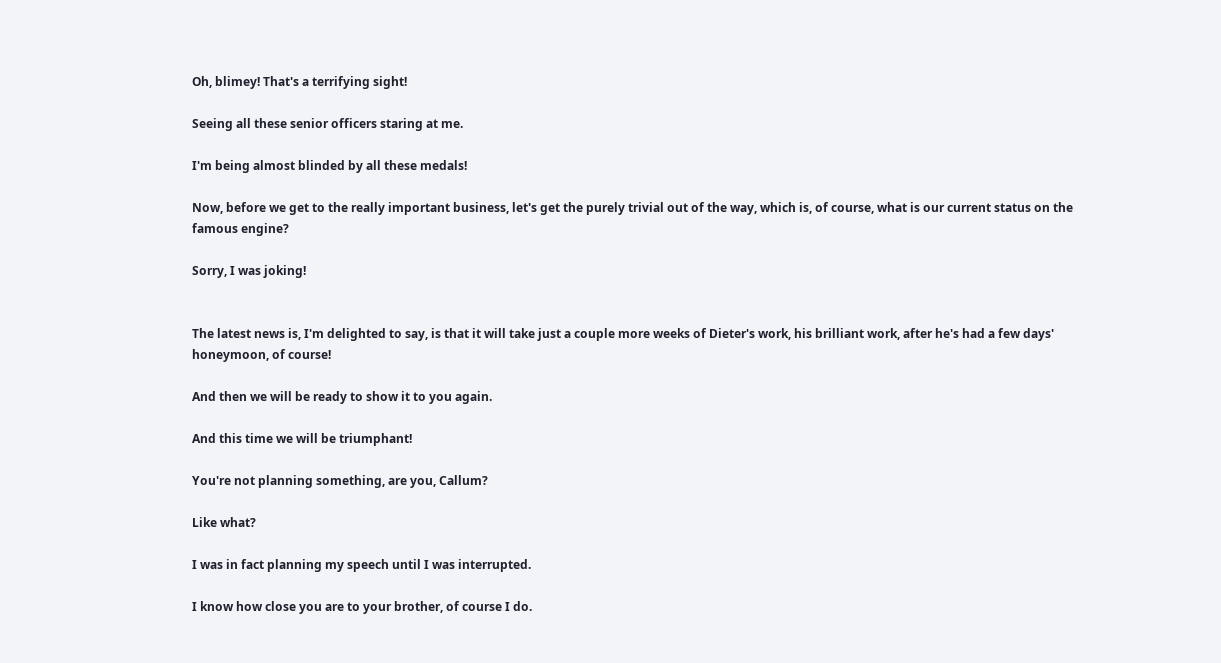Oh, blimey! That's a terrifying sight!

Seeing all these senior officers staring at me.

I'm being almost blinded by all these medals!

Now, before we get to the really important business, let's get the purely trivial out of the way, which is, of course, what is our current status on the famous engine?

Sorry, I was joking!


The latest news is, I'm delighted to say, is that it will take just a couple more weeks of Dieter's work, his brilliant work, after he's had a few days' honeymoon, of course!

And then we will be ready to show it to you again.

And this time we will be triumphant!

You're not planning something, are you, Callum?

Like what?

I was in fact planning my speech until I was interrupted.

I know how close you are to your brother, of course I do.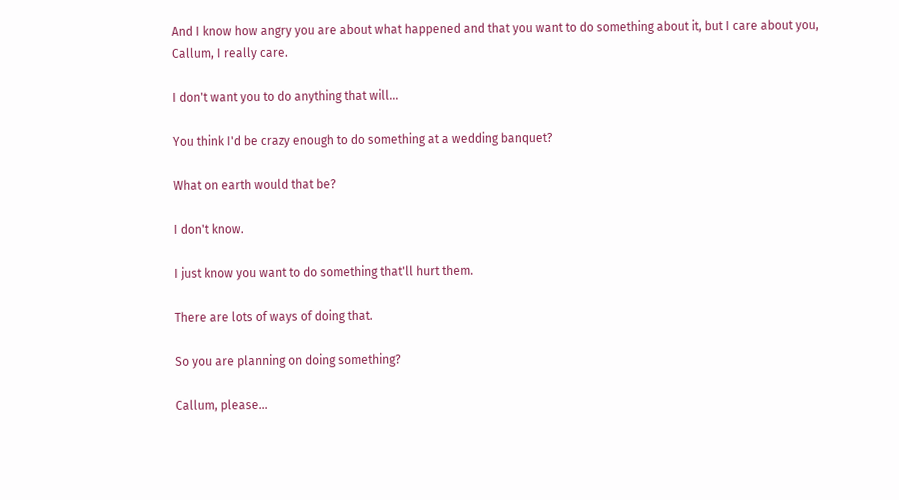And I know how angry you are about what happened and that you want to do something about it, but I care about you, Callum, I really care.

I don't want you to do anything that will...

You think I'd be crazy enough to do something at a wedding banquet?

What on earth would that be?

I don't know.

I just know you want to do something that'll hurt them.

There are lots of ways of doing that.

So you are planning on doing something?

Callum, please...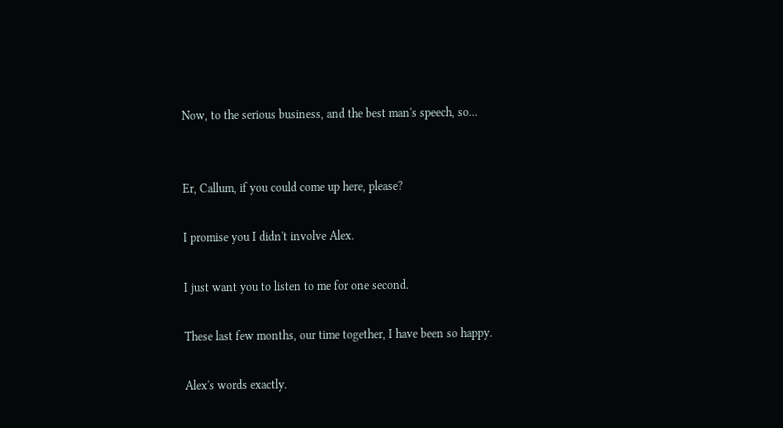Now, to the serious business, and the best man's speech, so...


Er, Callum, if you could come up here, please?

I promise you I didn't involve Alex.

I just want you to listen to me for one second.

These last few months, our time together, I have been so happy.

Alex's words exactly.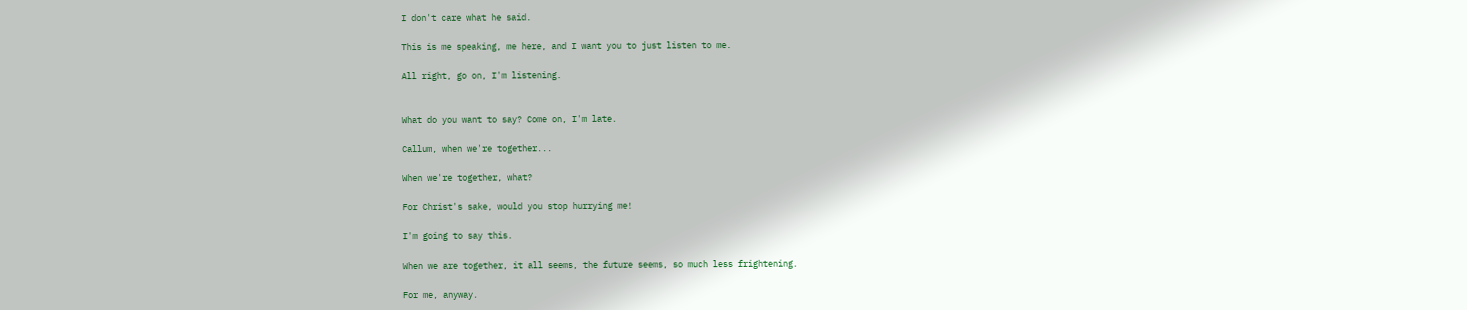I don't care what he said.

This is me speaking, me here, and I want you to just listen to me.

All right, go on, I'm listening.


What do you want to say? Come on, I'm late.

Callum, when we're together...

When we're together, what?

For Christ's sake, would you stop hurrying me!

I'm going to say this.

When we are together, it all seems, the future seems, so much less frightening.

For me, anyway.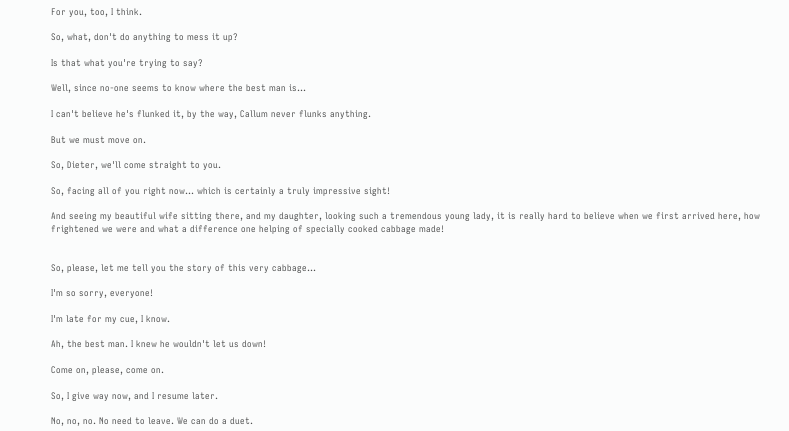For you, too, I think.

So, what, don't do anything to mess it up?

Is that what you're trying to say?

Well, since no-one seems to know where the best man is...

I can't believe he's flunked it, by the way, Callum never flunks anything.

But we must move on.

So, Dieter, we'll come straight to you.

So, facing all of you right now... which is certainly a truly impressive sight!

And seeing my beautiful wife sitting there, and my daughter, looking such a tremendous young lady, it is really hard to believe when we first arrived here, how frightened we were and what a difference one helping of specially cooked cabbage made!


So, please, let me tell you the story of this very cabbage...

I'm so sorry, everyone!

I'm late for my cue, I know.

Ah, the best man. I knew he wouldn't let us down!

Come on, please, come on.

So, I give way now, and I resume later.

No, no, no. No need to leave. We can do a duet.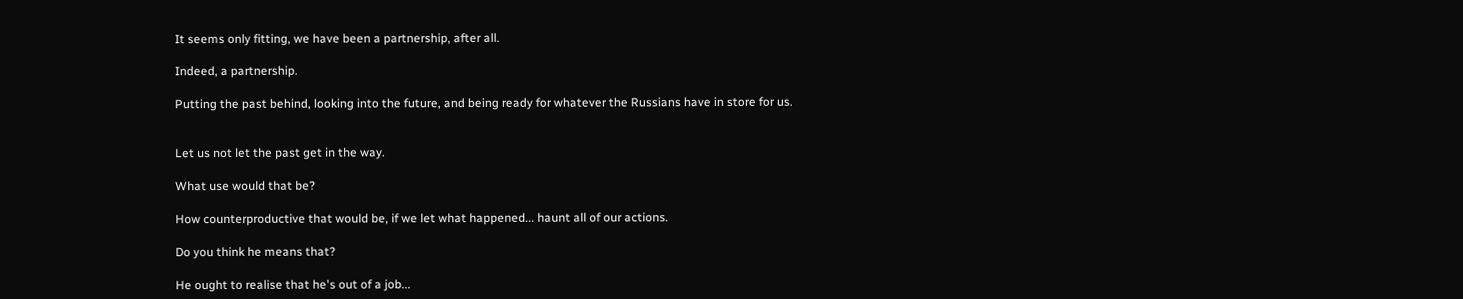It seems only fitting, we have been a partnership, after all.

Indeed, a partnership.

Putting the past behind, looking into the future, and being ready for whatever the Russians have in store for us.


Let us not let the past get in the way.

What use would that be?

How counterproductive that would be, if we let what happened... haunt all of our actions.

Do you think he means that?

He ought to realise that he's out of a job...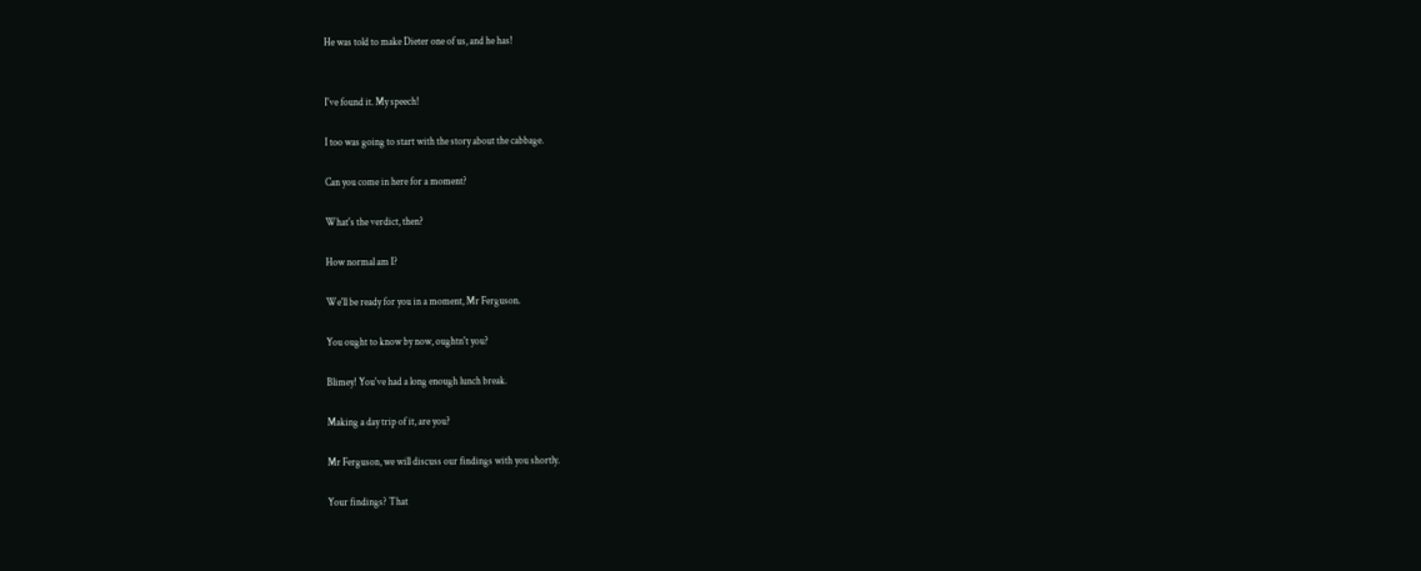He was told to make Dieter one of us, and he has!


I've found it. My speech!

I too was going to start with the story about the cabbage.

Can you come in here for a moment?

What's the verdict, then?

How normal am I?

We'll be ready for you in a moment, Mr Ferguson.

You ought to know by now, oughtn't you?

Blimey! You've had a long enough lunch break.

Making a day trip of it, are you?

Mr Ferguson, we will discuss our findings with you shortly.

Your findings? That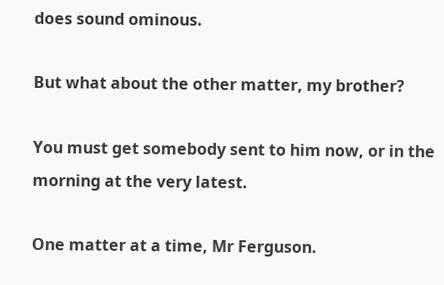does sound ominous.

But what about the other matter, my brother?

You must get somebody sent to him now, or in the morning at the very latest.

One matter at a time, Mr Ferguson.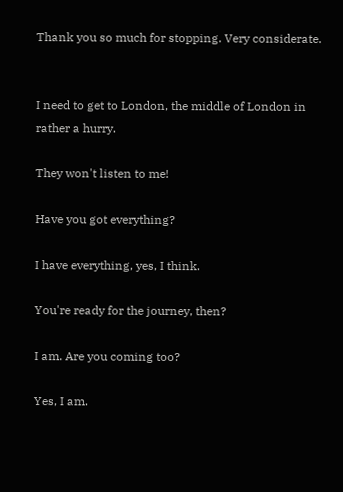Thank you so much for stopping. Very considerate.


I need to get to London, the middle of London in rather a hurry.

They won't listen to me!

Have you got everything?

I have everything, yes, I think.

You're ready for the journey, then?

I am. Are you coming too?

Yes, I am.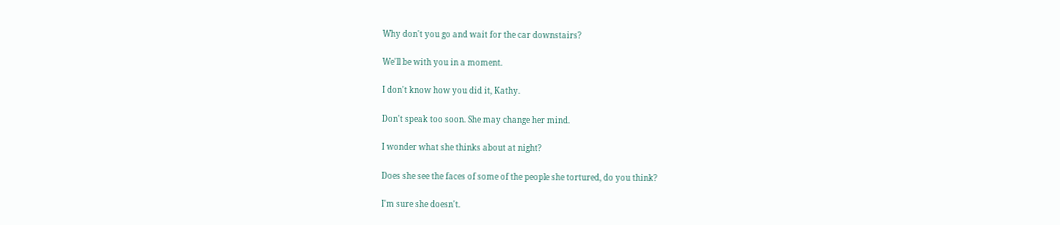Why don't you go and wait for the car downstairs?

We'll be with you in a moment.

I don't know how you did it, Kathy.

Don't speak too soon. She may change her mind.

I wonder what she thinks about at night?

Does she see the faces of some of the people she tortured, do you think?

I'm sure she doesn't.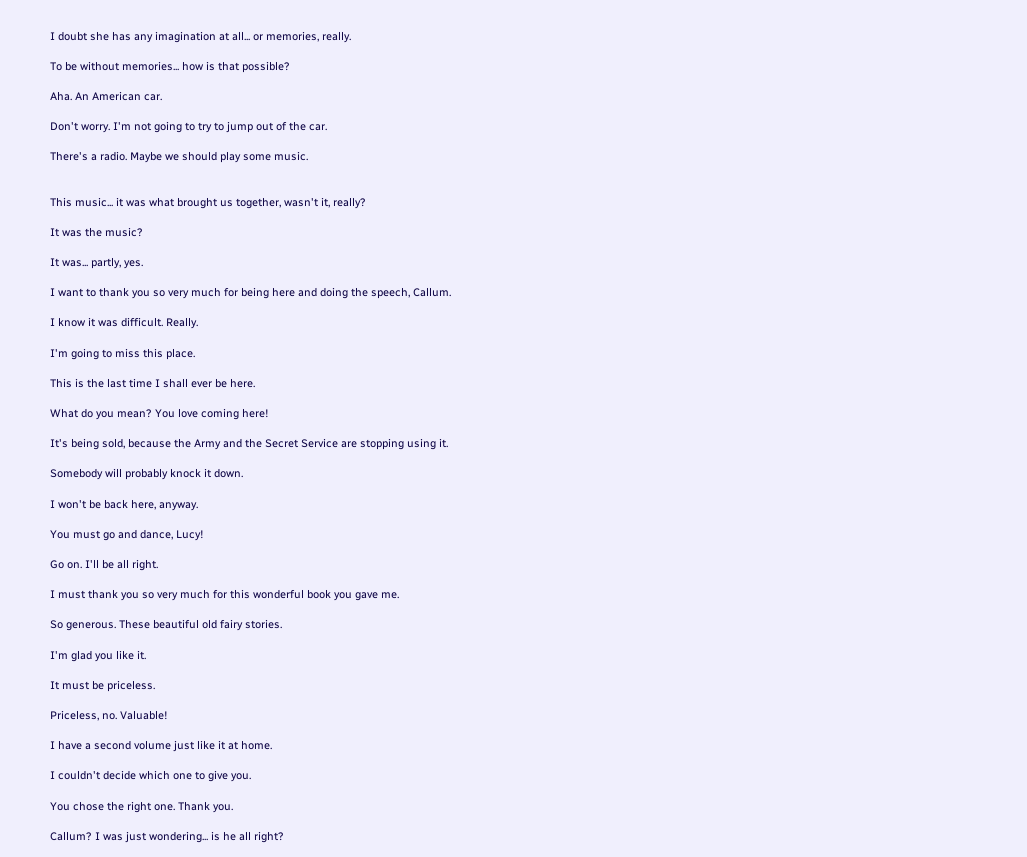I doubt she has any imagination at all... or memories, really.

To be without memories... how is that possible?

Aha. An American car.

Don't worry. I'm not going to try to jump out of the car.

There's a radio. Maybe we should play some music.


This music... it was what brought us together, wasn't it, really?

It was the music?

It was... partly, yes.

I want to thank you so very much for being here and doing the speech, Callum.

I know it was difficult. Really.

I'm going to miss this place.

This is the last time I shall ever be here.

What do you mean? You love coming here!

It's being sold, because the Army and the Secret Service are stopping using it.

Somebody will probably knock it down.

I won't be back here, anyway.

You must go and dance, Lucy!

Go on. I'll be all right.

I must thank you so very much for this wonderful book you gave me.

So generous. These beautiful old fairy stories.

I'm glad you like it.

It must be priceless.

Priceless, no. Valuable!

I have a second volume just like it at home.

I couldn't decide which one to give you.

You chose the right one. Thank you.

Callum? I was just wondering... is he all right?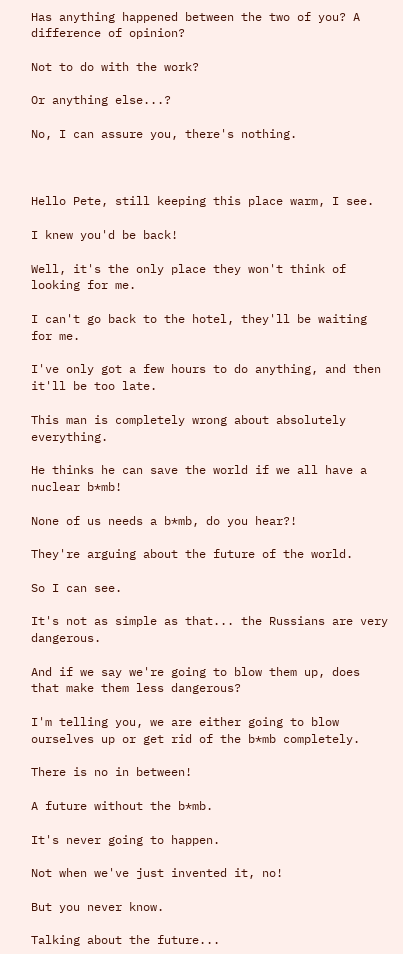Has anything happened between the two of you? A difference of opinion?

Not to do with the work?

Or anything else...?

No, I can assure you, there's nothing.



Hello Pete, still keeping this place warm, I see.

I knew you'd be back!

Well, it's the only place they won't think of looking for me.

I can't go back to the hotel, they'll be waiting for me.

I've only got a few hours to do anything, and then it'll be too late.

This man is completely wrong about absolutely everything.

He thinks he can save the world if we all have a nuclear b*mb!

None of us needs a b*mb, do you hear?!

They're arguing about the future of the world.

So I can see.

It's not as simple as that... the Russians are very dangerous.

And if we say we're going to blow them up, does that make them less dangerous?

I'm telling you, we are either going to blow ourselves up or get rid of the b*mb completely.

There is no in between!

A future without the b*mb.

It's never going to happen.

Not when we've just invented it, no!

But you never know.

Talking about the future...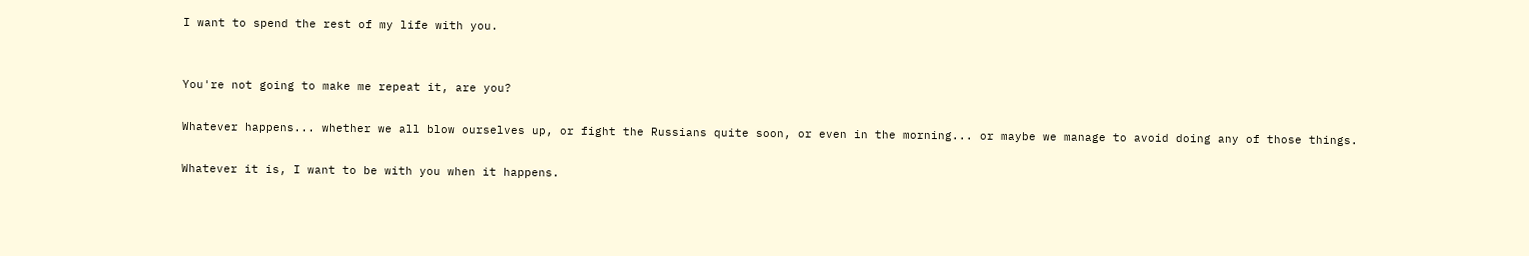I want to spend the rest of my life with you.


You're not going to make me repeat it, are you?

Whatever happens... whether we all blow ourselves up, or fight the Russians quite soon, or even in the morning... or maybe we manage to avoid doing any of those things.

Whatever it is, I want to be with you when it happens.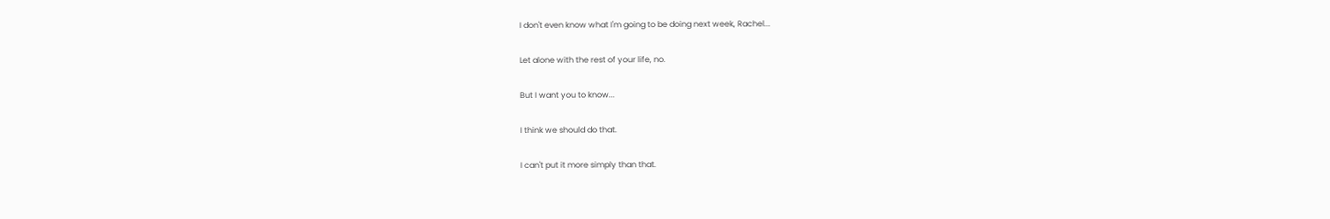I don't even know what I'm going to be doing next week, Rachel...

Let alone with the rest of your life, no.

But I want you to know...

I think we should do that.

I can't put it more simply than that.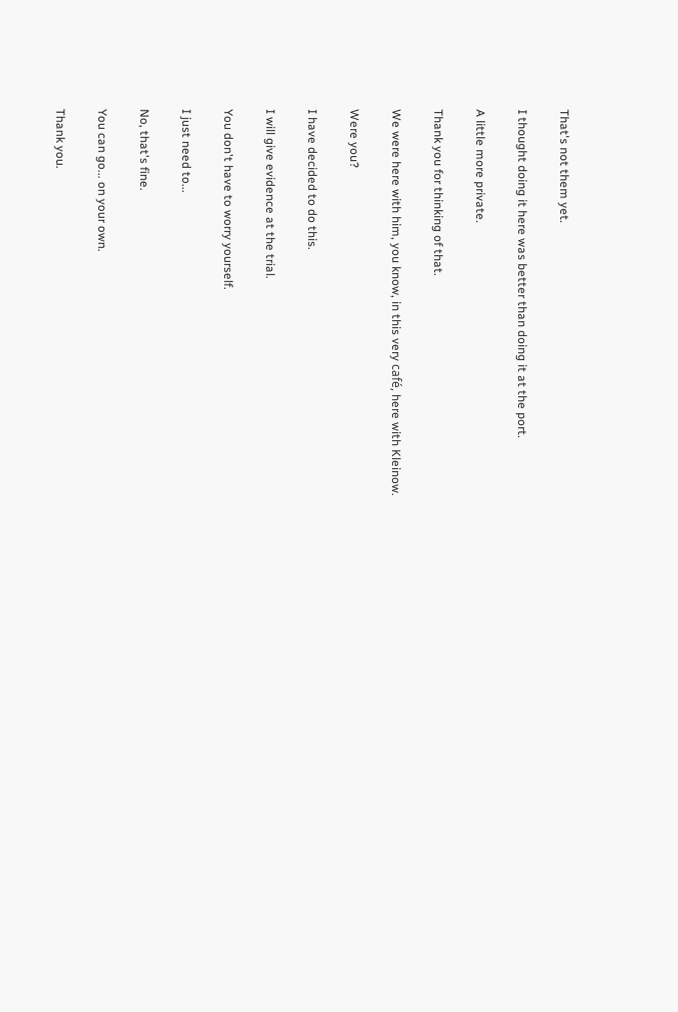That's not them yet.

I thought doing it here was better than doing it at the port.

A little more private.

Thank you for thinking of that.

We were here with him, you know, in this very café, here with Kleinow.

Were you?

I have decided to do this.

I will give evidence at the trial.

You don't have to worry yourself.

I just need to...

No, that's fine.

You can go... on your own.

Thank you.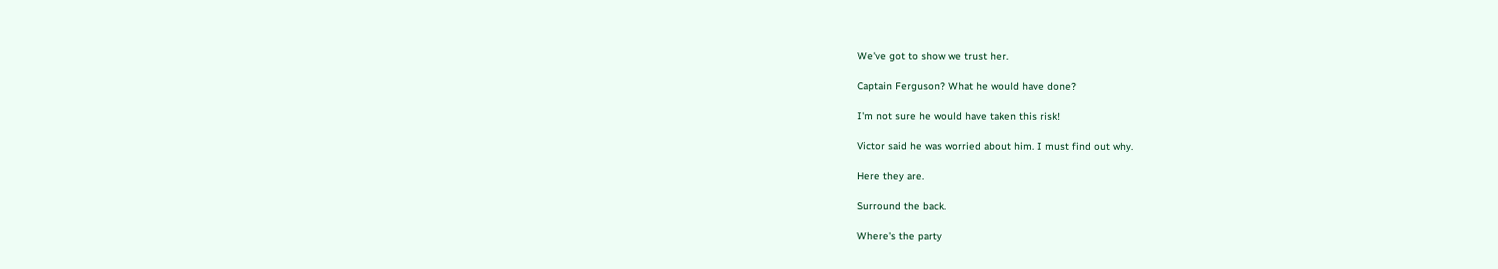We've got to show we trust her.

Captain Ferguson? What he would have done?

I'm not sure he would have taken this risk!

Victor said he was worried about him. I must find out why.

Here they are.

Surround the back.

Where's the party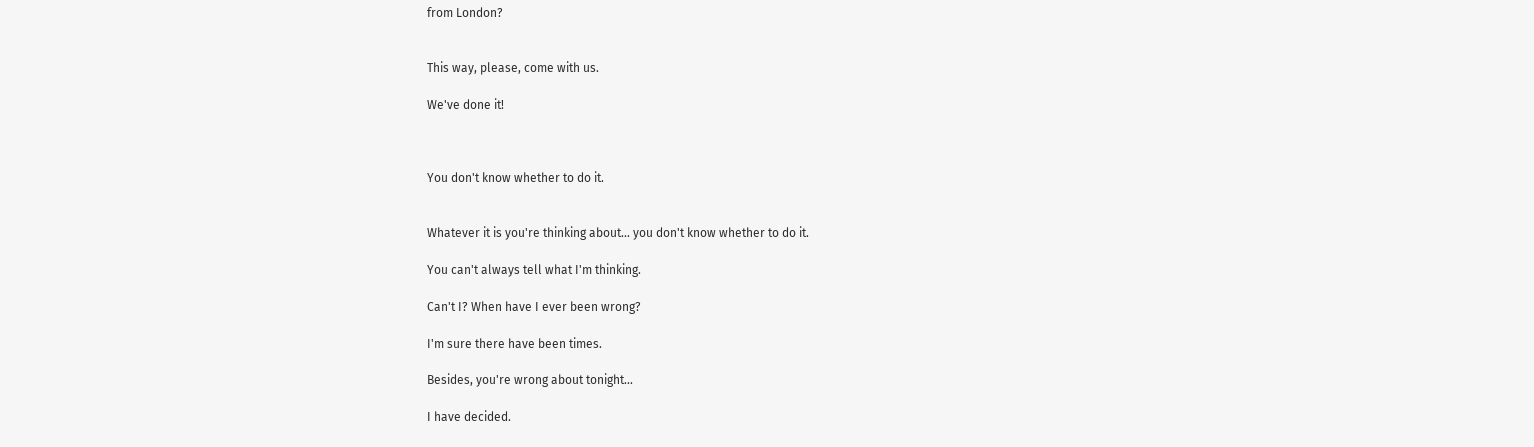from London?


This way, please, come with us.

We've done it!



You don't know whether to do it.


Whatever it is you're thinking about... you don't know whether to do it.

You can't always tell what I'm thinking.

Can't I? When have I ever been wrong?

I'm sure there have been times.

Besides, you're wrong about tonight...

I have decided.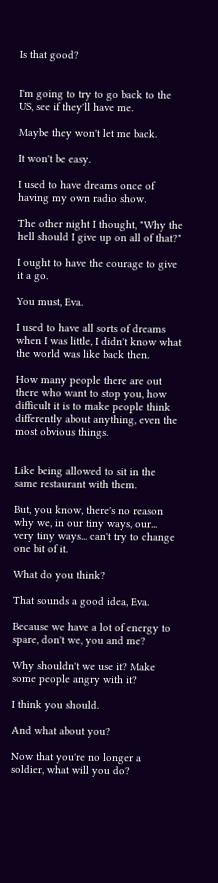Is that good?


I'm going to try to go back to the US, see if they'll have me.

Maybe they won't let me back.

It won't be easy.

I used to have dreams once of having my own radio show.

The other night I thought, "Why the hell should I give up on all of that?"

I ought to have the courage to give it a go.

You must, Eva.

I used to have all sorts of dreams when I was little, I didn't know what the world was like back then.

How many people there are out there who want to stop you, how difficult it is to make people think differently about anything, even the most obvious things.


Like being allowed to sit in the same restaurant with them.

But, you know, there's no reason why we, in our tiny ways, our... very tiny ways... can't try to change one bit of it.

What do you think?

That sounds a good idea, Eva.

Because we have a lot of energy to spare, don't we, you and me?

Why shouldn't we use it? Make some people angry with it?

I think you should.

And what about you?

Now that you're no longer a soldier, what will you do?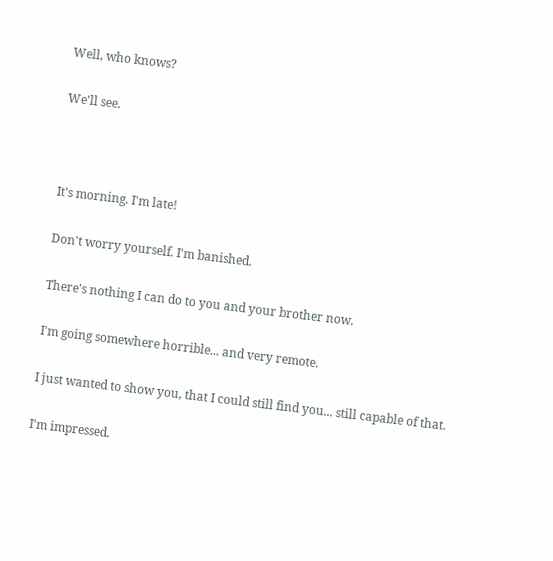Well, who knows?

We'll see.



It's morning. I'm late!

Don't worry yourself. I'm banished.

There's nothing I can do to you and your brother now.

I'm going somewhere horrible... and very remote.

I just wanted to show you, that I could still find you... still capable of that.

I'm impressed.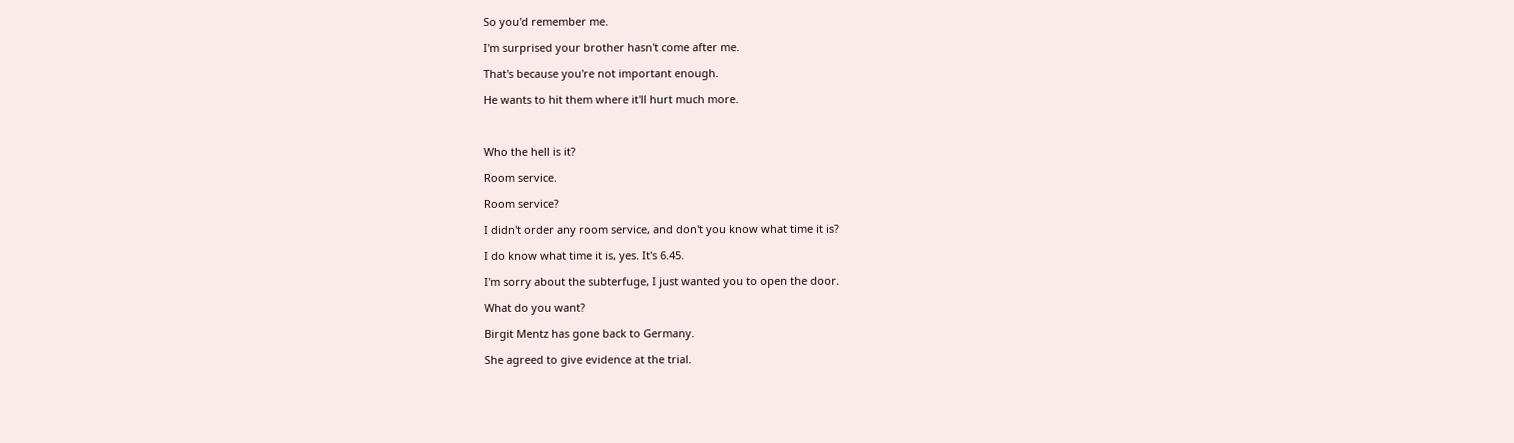So you'd remember me.

I'm surprised your brother hasn't come after me.

That's because you're not important enough.

He wants to hit them where it'll hurt much more.



Who the hell is it?

Room service.

Room service?

I didn't order any room service, and don't you know what time it is?

I do know what time it is, yes. It's 6.45.

I'm sorry about the subterfuge, I just wanted you to open the door.

What do you want?

Birgit Mentz has gone back to Germany.

She agreed to give evidence at the trial.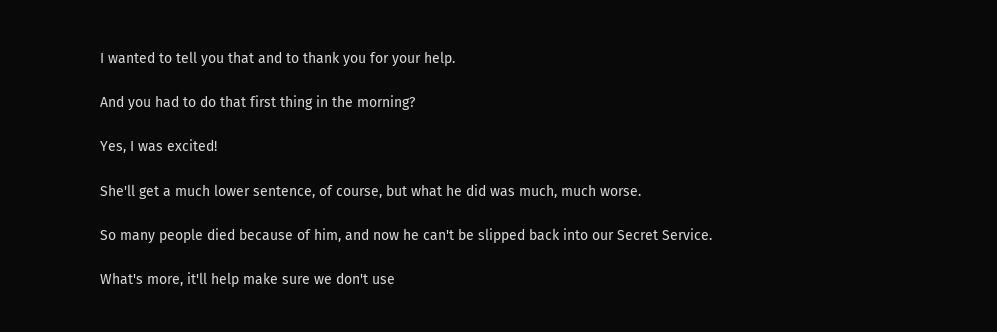I wanted to tell you that and to thank you for your help.

And you had to do that first thing in the morning?

Yes, I was excited!

She'll get a much lower sentence, of course, but what he did was much, much worse.

So many people died because of him, and now he can't be slipped back into our Secret Service.

What's more, it'll help make sure we don't use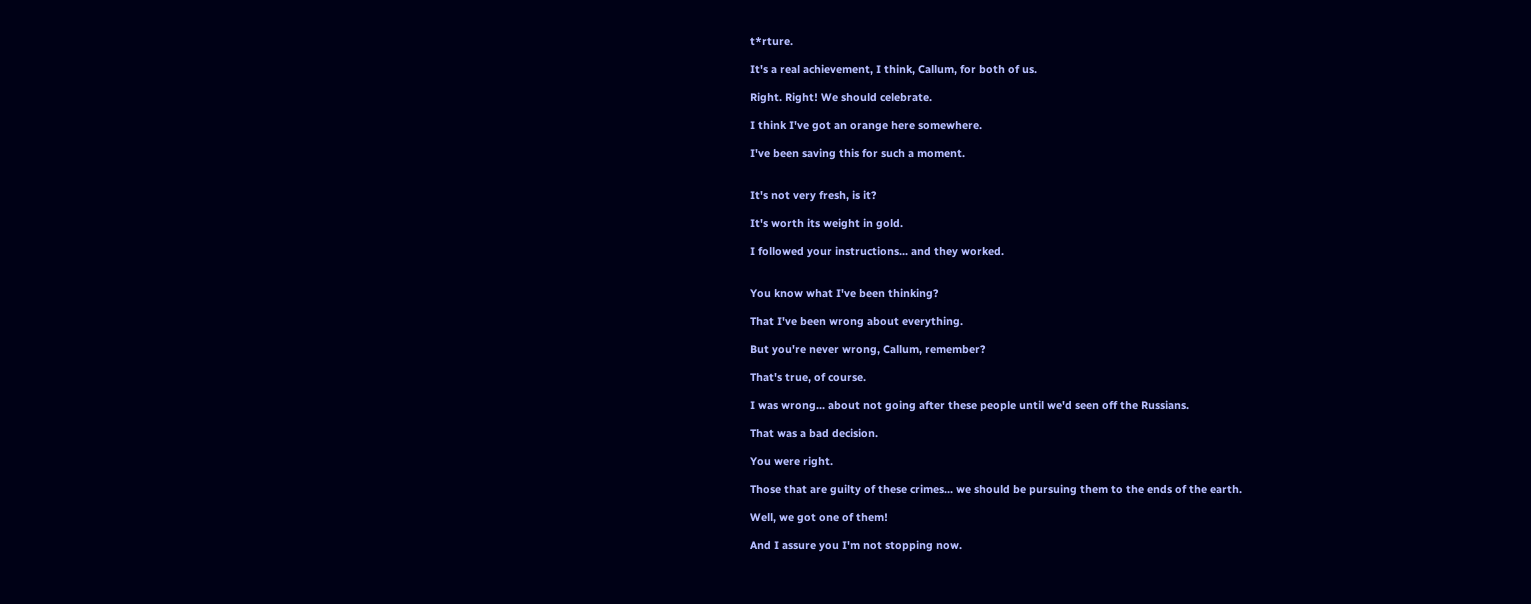t*rture.

It's a real achievement, I think, Callum, for both of us.

Right. Right! We should celebrate.

I think I've got an orange here somewhere.

I've been saving this for such a moment.


It's not very fresh, is it?

It's worth its weight in gold.

I followed your instructions... and they worked.


You know what I've been thinking?

That I've been wrong about everything.

But you're never wrong, Callum, remember?

That's true, of course.

I was wrong... about not going after these people until we'd seen off the Russians.

That was a bad decision.

You were right.

Those that are guilty of these crimes... we should be pursuing them to the ends of the earth.

Well, we got one of them!

And I assure you I'm not stopping now.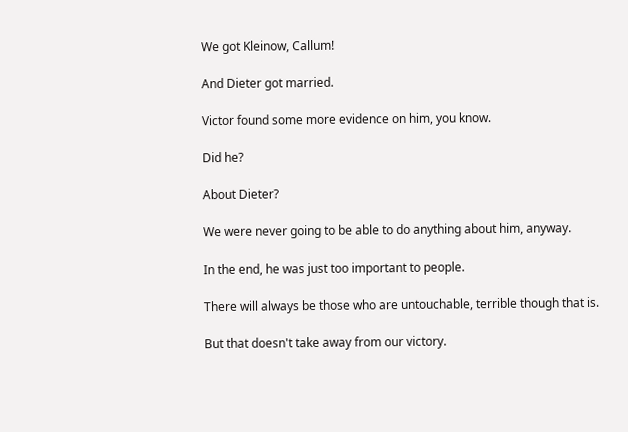We got Kleinow, Callum!

And Dieter got married.

Victor found some more evidence on him, you know.

Did he?

About Dieter?

We were never going to be able to do anything about him, anyway.

In the end, he was just too important to people.

There will always be those who are untouchable, terrible though that is.

But that doesn't take away from our victory.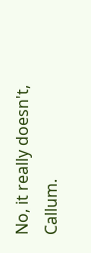No, it really doesn't, Callum.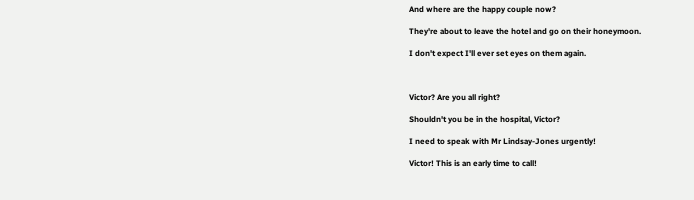And where are the happy couple now?

They're about to leave the hotel and go on their honeymoon.

I don't expect I'll ever set eyes on them again.



Victor? Are you all right?

Shouldn't you be in the hospital, Victor?

I need to speak with Mr Lindsay-Jones urgently!

Victor! This is an early time to call!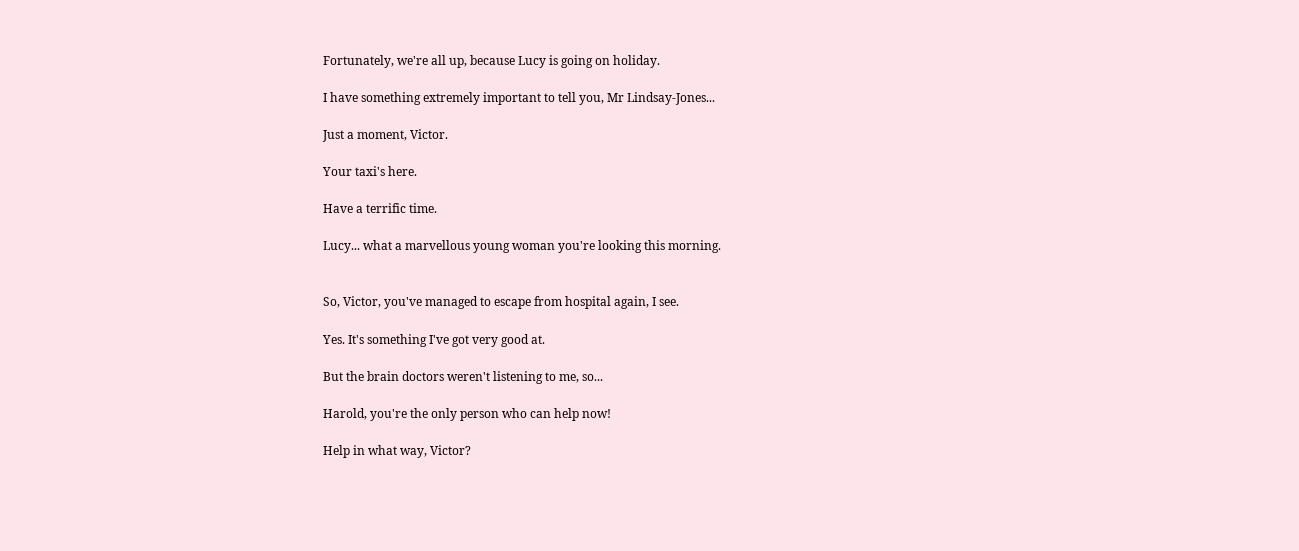Fortunately, we're all up, because Lucy is going on holiday.

I have something extremely important to tell you, Mr Lindsay-Jones...

Just a moment, Victor.

Your taxi's here.

Have a terrific time.

Lucy... what a marvellous young woman you're looking this morning.


So, Victor, you've managed to escape from hospital again, I see.

Yes. It's something I've got very good at.

But the brain doctors weren't listening to me, so...

Harold, you're the only person who can help now!

Help in what way, Victor?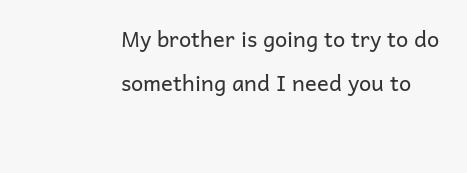My brother is going to try to do something and I need you to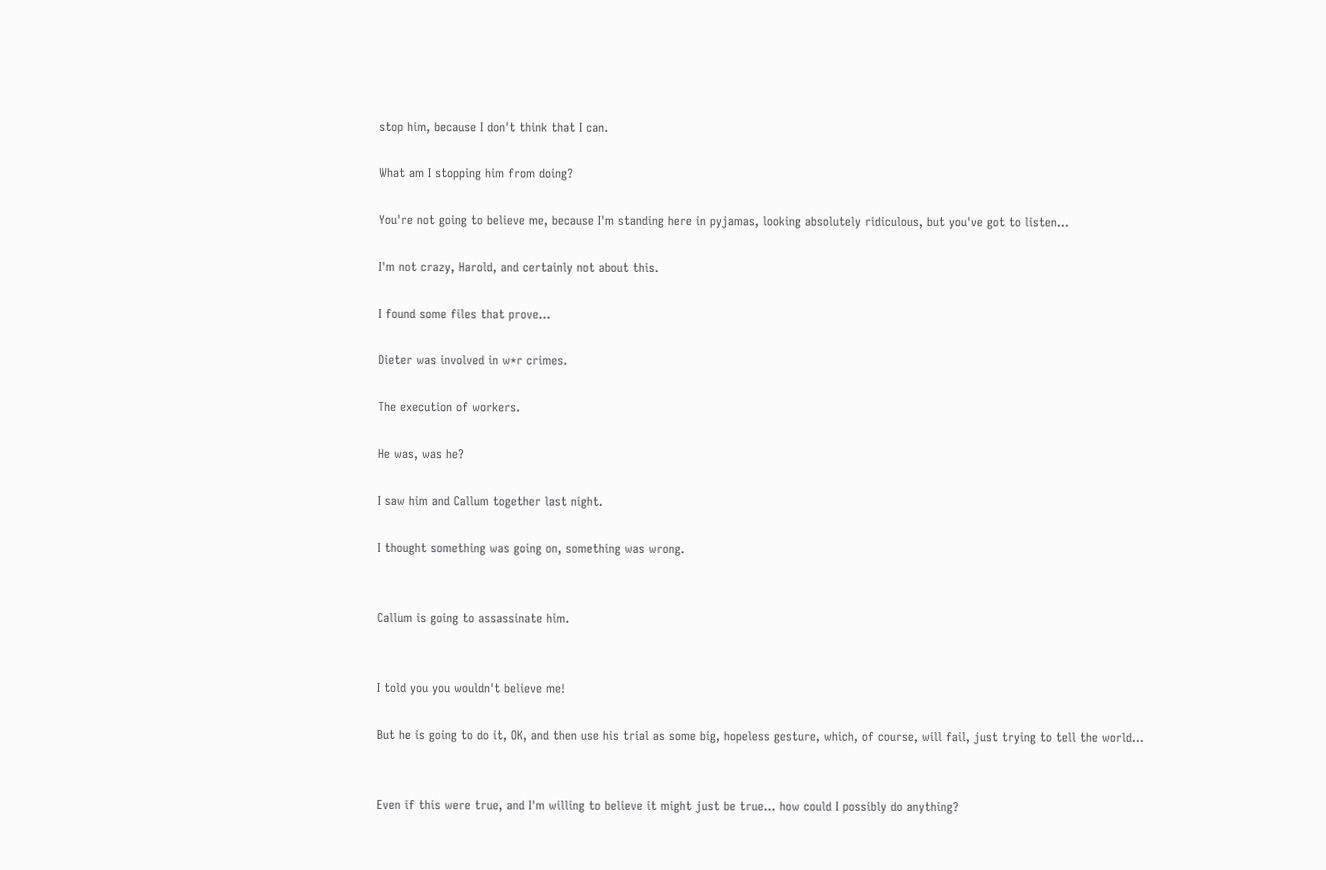stop him, because I don't think that I can.

What am I stopping him from doing?

You're not going to believe me, because I'm standing here in pyjamas, looking absolutely ridiculous, but you've got to listen...

I'm not crazy, Harold, and certainly not about this.

I found some files that prove...

Dieter was involved in w*r crimes.

The execution of workers.

He was, was he?

I saw him and Callum together last night.

I thought something was going on, something was wrong.


Callum is going to assassinate him.


I told you you wouldn't believe me!

But he is going to do it, OK, and then use his trial as some big, hopeless gesture, which, of course, will fail, just trying to tell the world...


Even if this were true, and I'm willing to believe it might just be true... how could I possibly do anything?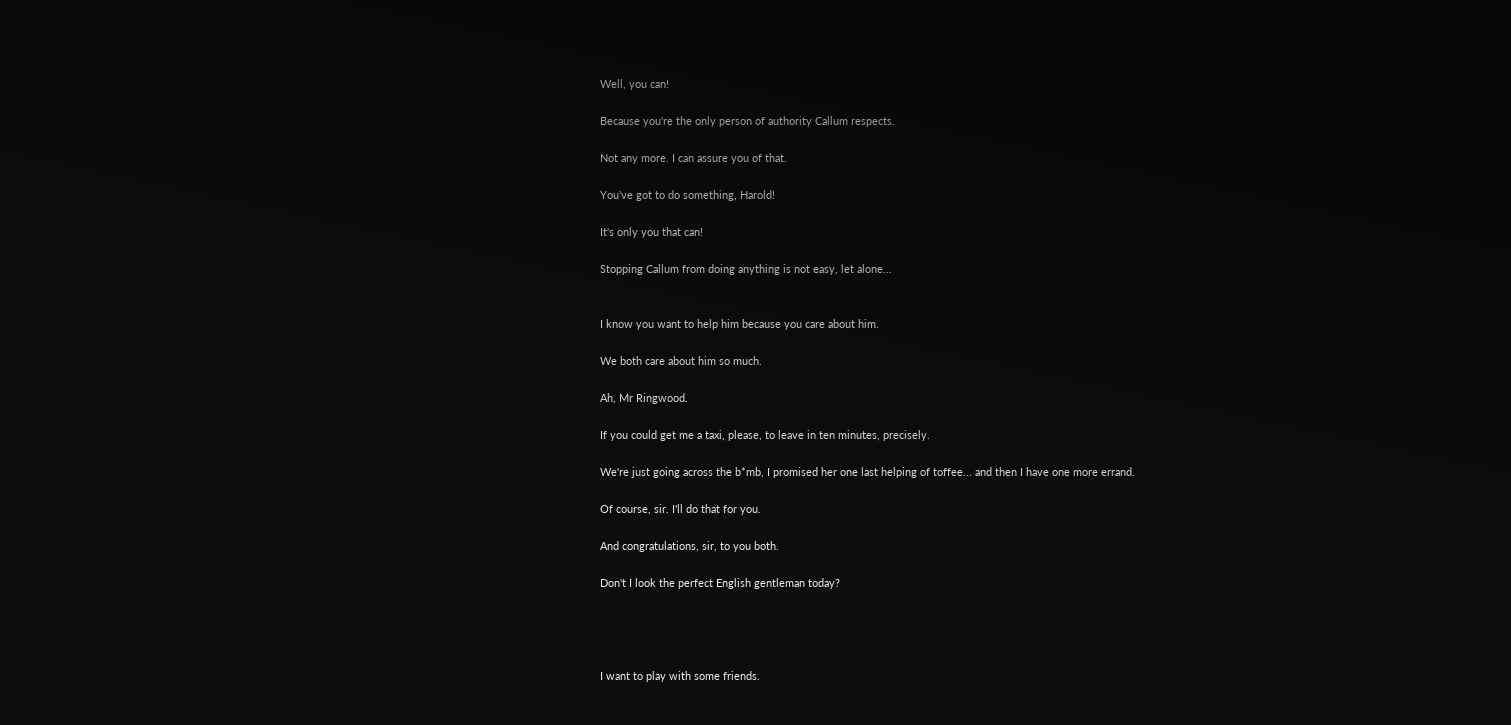Well, you can!

Because you're the only person of authority Callum respects.

Not any more. I can assure you of that.

You've got to do something, Harold!

It's only you that can!

Stopping Callum from doing anything is not easy, let alone...


I know you want to help him because you care about him.

We both care about him so much.

Ah, Mr Ringwood.

If you could get me a taxi, please, to leave in ten minutes, precisely.

We're just going across the b*mb, I promised her one last helping of toffee... and then I have one more errand.

Of course, sir. I'll do that for you.

And congratulations, sir, to you both.

Don't I look the perfect English gentleman today?




I want to play with some friends.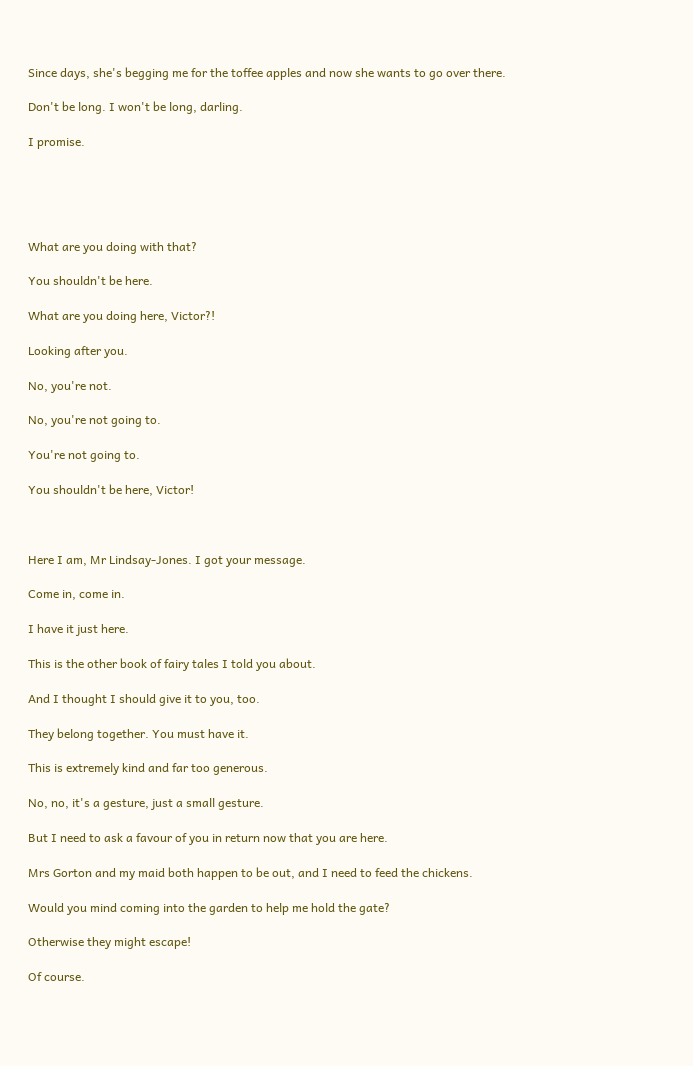Since days, she's begging me for the toffee apples and now she wants to go over there.

Don't be long. I won't be long, darling.

I promise.





What are you doing with that?

You shouldn't be here.

What are you doing here, Victor?!

Looking after you.

No, you're not.

No, you're not going to.

You're not going to.

You shouldn't be here, Victor!



Here I am, Mr Lindsay-Jones. I got your message.

Come in, come in.

I have it just here.

This is the other book of fairy tales I told you about.

And I thought I should give it to you, too.

They belong together. You must have it.

This is extremely kind and far too generous.

No, no, it's a gesture, just a small gesture.

But I need to ask a favour of you in return now that you are here.

Mrs Gorton and my maid both happen to be out, and I need to feed the chickens.

Would you mind coming into the garden to help me hold the gate?

Otherwise they might escape!

Of course.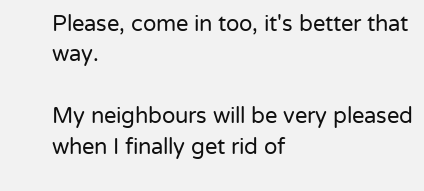Please, come in too, it's better that way.

My neighbours will be very pleased when I finally get rid of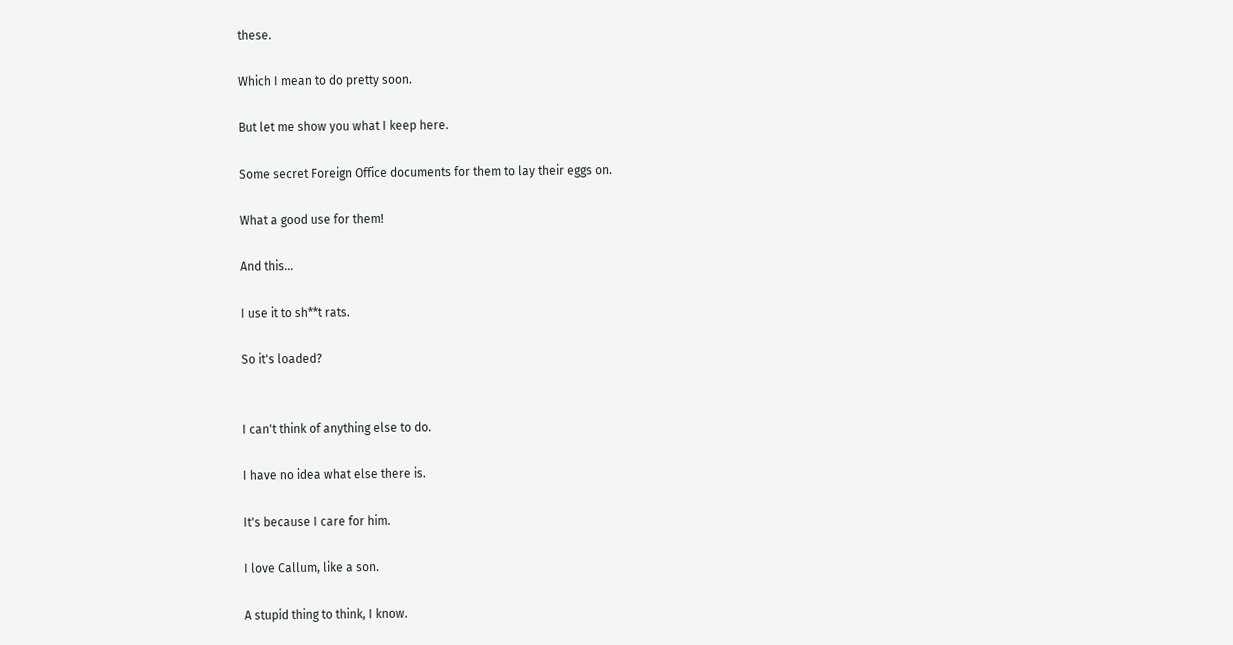these.

Which I mean to do pretty soon.

But let me show you what I keep here.

Some secret Foreign Office documents for them to lay their eggs on.

What a good use for them!

And this...

I use it to sh**t rats.

So it's loaded?


I can't think of anything else to do.

I have no idea what else there is.

It's because I care for him.

I love Callum, like a son.

A stupid thing to think, I know.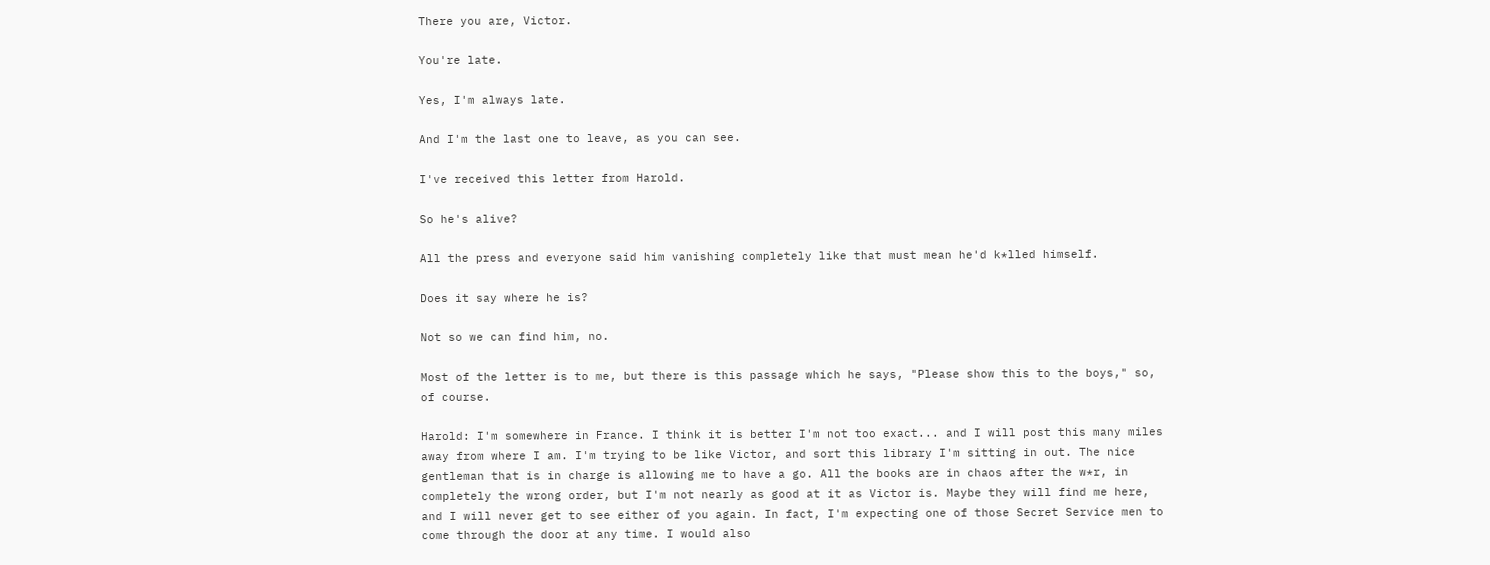There you are, Victor.

You're late.

Yes, I'm always late.

And I'm the last one to leave, as you can see.

I've received this letter from Harold.

So he's alive?

All the press and everyone said him vanishing completely like that must mean he'd k*lled himself.

Does it say where he is?

Not so we can find him, no.

Most of the letter is to me, but there is this passage which he says, "Please show this to the boys," so, of course.

Harold: I'm somewhere in France. I think it is better I'm not too exact... and I will post this many miles away from where I am. I'm trying to be like Victor, and sort this library I'm sitting in out. The nice gentleman that is in charge is allowing me to have a go. All the books are in chaos after the w*r, in completely the wrong order, but I'm not nearly as good at it as Victor is. Maybe they will find me here, and I will never get to see either of you again. In fact, I'm expecting one of those Secret Service men to come through the door at any time. I would also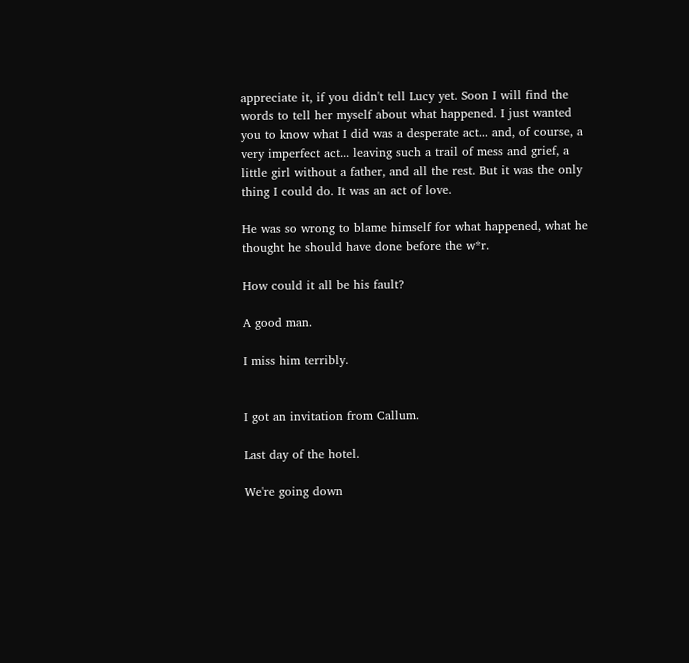appreciate it, if you didn't tell Lucy yet. Soon I will find the words to tell her myself about what happened. I just wanted you to know what I did was a desperate act... and, of course, a very imperfect act... leaving such a trail of mess and grief, a little girl without a father, and all the rest. But it was the only thing I could do. It was an act of love.

He was so wrong to blame himself for what happened, what he thought he should have done before the w*r.

How could it all be his fault?

A good man.

I miss him terribly.


I got an invitation from Callum.

Last day of the hotel.

We're going down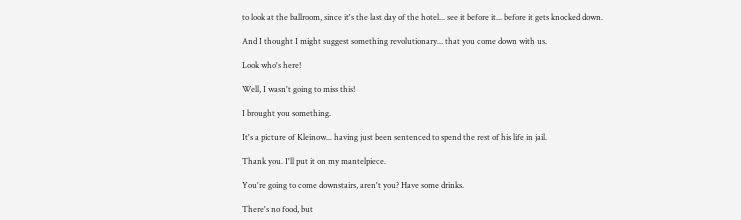to look at the ballroom, since it's the last day of the hotel... see it before it... before it gets knocked down.

And I thought I might suggest something revolutionary... that you come down with us.

Look who's here!

Well, I wasn't going to miss this!

I brought you something.

It's a picture of Kleinow... having just been sentenced to spend the rest of his life in jail.

Thank you. I'll put it on my mantelpiece.

You're going to come downstairs, aren't you? Have some drinks.

There's no food, but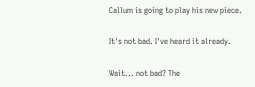Callum is going to play his new piece.

It's not bad. I've heard it already.

Wait... not bad? The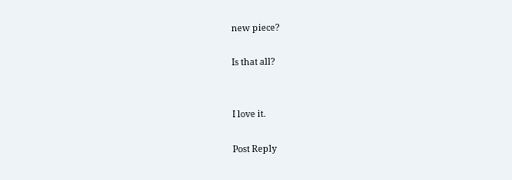new piece?

Is that all?


I love it.

Post Reply